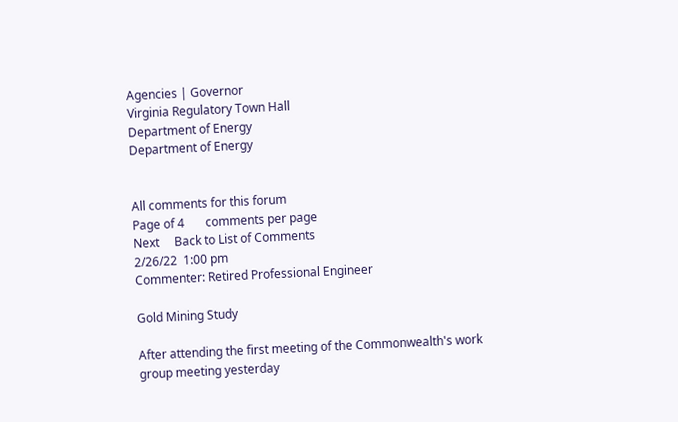Agencies | Governor
Virginia Regulatory Town Hall
Department of Energy
Department of Energy


All comments for this forum
Page of 4       comments per page
Next     Back to List of Comments
2/26/22  1:00 pm
Commenter: Retired Professional Engineer

Gold Mining Study

After attending the first meeting of the Commonwealth's work group meeting yesterday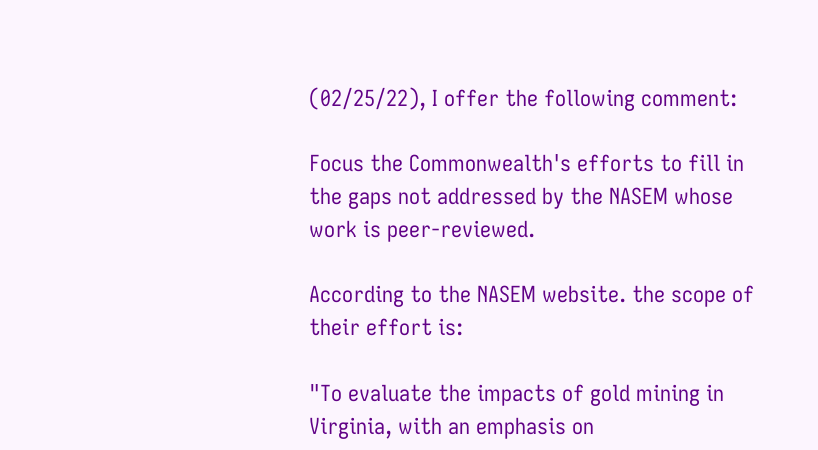(02/25/22), I offer the following comment:

Focus the Commonwealth's efforts to fill in the gaps not addressed by the NASEM whose work is peer-reviewed.

According to the NASEM website. the scope of their effort is:

"To evaluate the impacts of gold mining in Virginia, with an emphasis on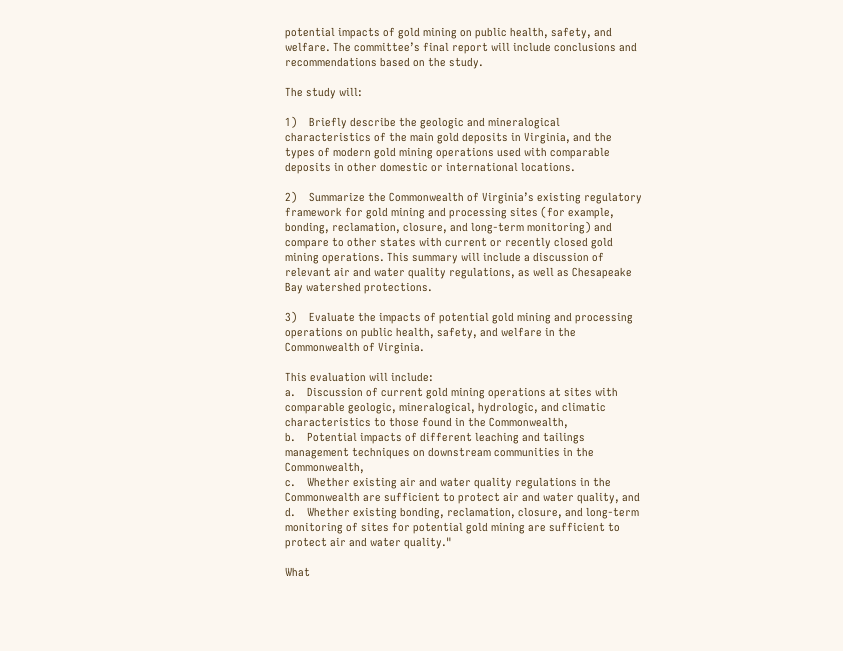potential impacts of gold mining on public health, safety, and welfare. The committee’s final report will include conclusions and recommendations based on the study.

The study will:

1)    Briefly describe the geologic and mineralogical characteristics of the main gold deposits in Virginia, and the types of modern gold mining operations used with comparable deposits in other domestic or international locations.

2)    Summarize the Commonwealth of Virginia’s existing regulatory framework for gold mining and processing sites (for example, bonding, reclamation, closure, and long-term monitoring) and compare to other states with current or recently closed gold mining operations. This summary will include a discussion of relevant air and water quality regulations, as well as Chesapeake Bay watershed protections.

3)    Evaluate the impacts of potential gold mining and processing operations on public health, safety, and welfare in the Commonwealth of Virginia.

This evaluation will include:
a.    Discussion of current gold mining operations at sites with comparable geologic, mineralogical, hydrologic, and climatic characteristics to those found in the Commonwealth,
b.    Potential impacts of different leaching and tailings management techniques on downstream communities in the Commonwealth,
c.    Whether existing air and water quality regulations in the Commonwealth are sufficient to protect air and water quality, and
d.    Whether existing bonding, reclamation, closure, and long-term monitoring of sites for potential gold mining are sufficient to protect air and water quality."

What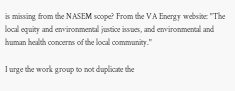is missing from the NASEM scope? From the VA Energy website: "The local equity and environmental justice issues, and environmental and human health concerns of the local community."

I urge the work group to not duplicate the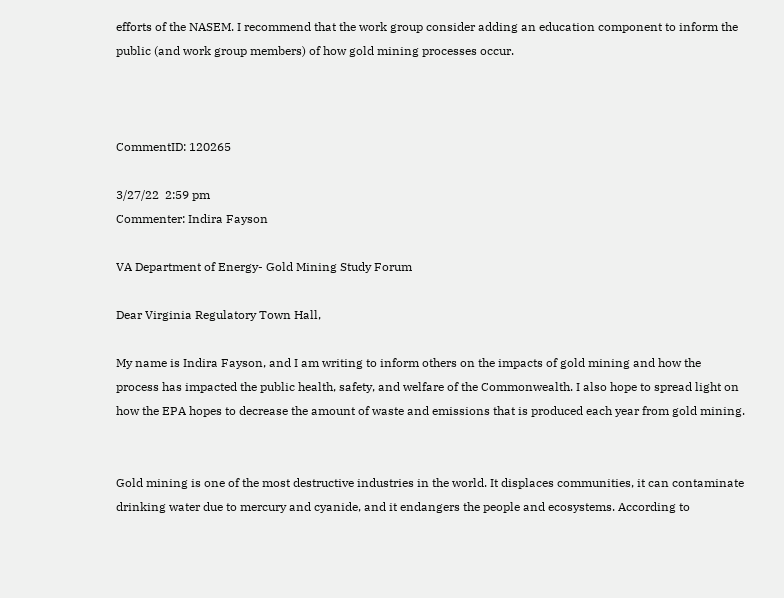efforts of the NASEM. I recommend that the work group consider adding an education component to inform the public (and work group members) of how gold mining processes occur.



CommentID: 120265

3/27/22  2:59 pm
Commenter: Indira Fayson

VA Department of Energy- Gold Mining Study Forum

Dear Virginia Regulatory Town Hall,

My name is Indira Fayson, and I am writing to inform others on the impacts of gold mining and how the process has impacted the public health, safety, and welfare of the Commonwealth. I also hope to spread light on how the EPA hopes to decrease the amount of waste and emissions that is produced each year from gold mining.


Gold mining is one of the most destructive industries in the world. It displaces communities, it can contaminate drinking water due to mercury and cyanide, and it endangers the people and ecosystems. According to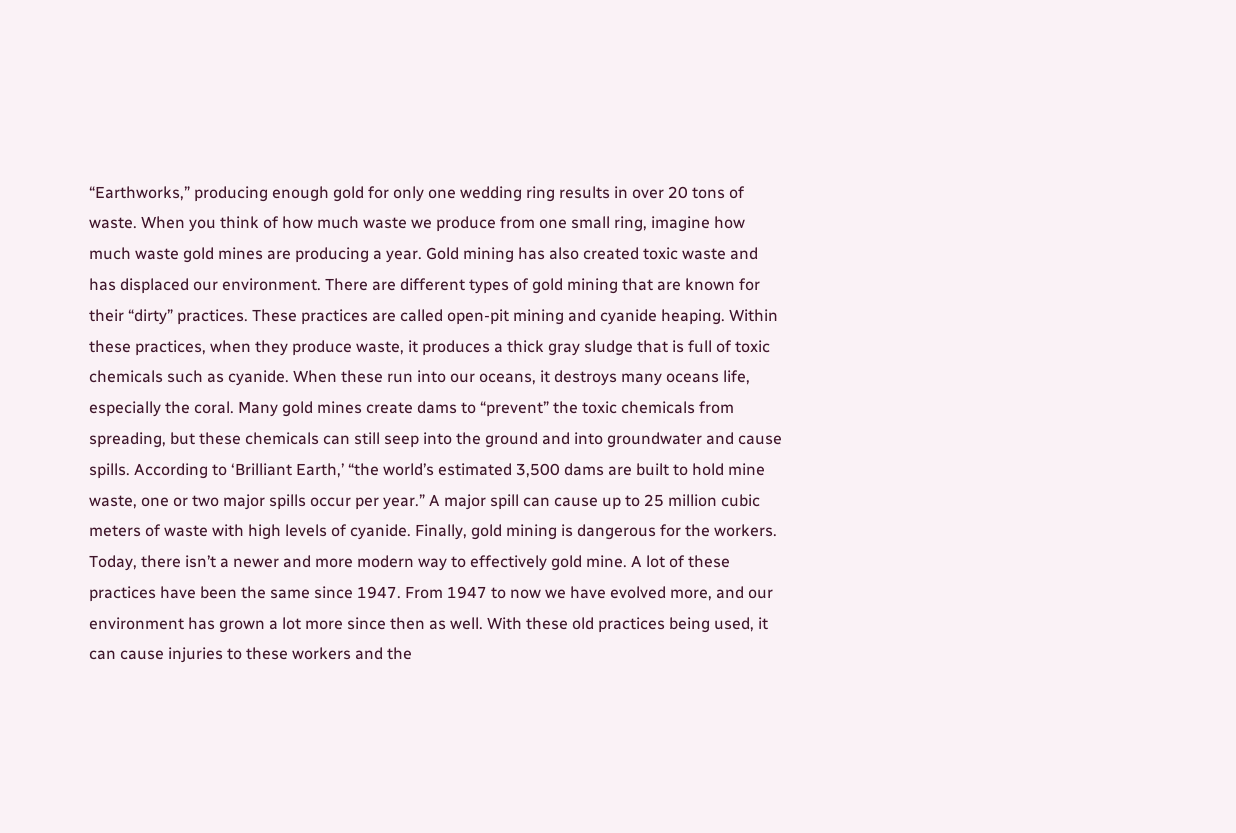“Earthworks,” producing enough gold for only one wedding ring results in over 20 tons of waste. When you think of how much waste we produce from one small ring, imagine how much waste gold mines are producing a year. Gold mining has also created toxic waste and has displaced our environment. There are different types of gold mining that are known for their “dirty” practices. These practices are called open-pit mining and cyanide heaping. Within these practices, when they produce waste, it produces a thick gray sludge that is full of toxic chemicals such as cyanide. When these run into our oceans, it destroys many oceans life, especially the coral. Many gold mines create dams to “prevent” the toxic chemicals from spreading, but these chemicals can still seep into the ground and into groundwater and cause spills. According to ‘Brilliant Earth,’ “the world’s estimated 3,500 dams are built to hold mine waste, one or two major spills occur per year.” A major spill can cause up to 25 million cubic meters of waste with high levels of cyanide. Finally, gold mining is dangerous for the workers. Today, there isn’t a newer and more modern way to effectively gold mine. A lot of these practices have been the same since 1947. From 1947 to now we have evolved more, and our environment has grown a lot more since then as well. With these old practices being used, it can cause injuries to these workers and the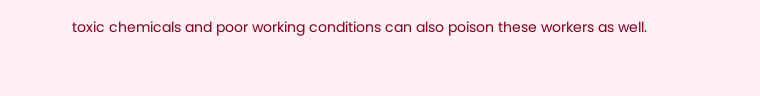toxic chemicals and poor working conditions can also poison these workers as well.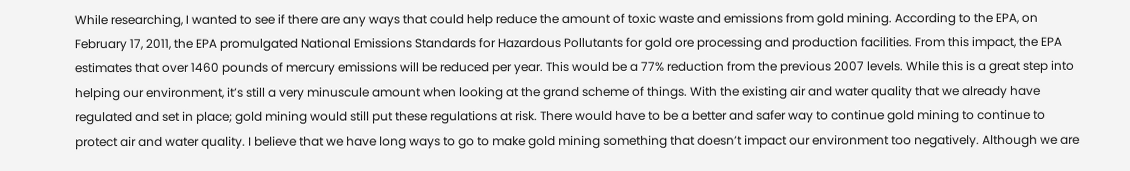While researching, I wanted to see if there are any ways that could help reduce the amount of toxic waste and emissions from gold mining. According to the EPA, on February 17, 2011, the EPA promulgated National Emissions Standards for Hazardous Pollutants for gold ore processing and production facilities. From this impact, the EPA estimates that over 1460 pounds of mercury emissions will be reduced per year. This would be a 77% reduction from the previous 2007 levels. While this is a great step into helping our environment, it’s still a very minuscule amount when looking at the grand scheme of things. With the existing air and water quality that we already have regulated and set in place; gold mining would still put these regulations at risk. There would have to be a better and safer way to continue gold mining to continue to protect air and water quality. I believe that we have long ways to go to make gold mining something that doesn’t impact our environment too negatively. Although we are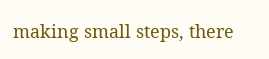making small steps, there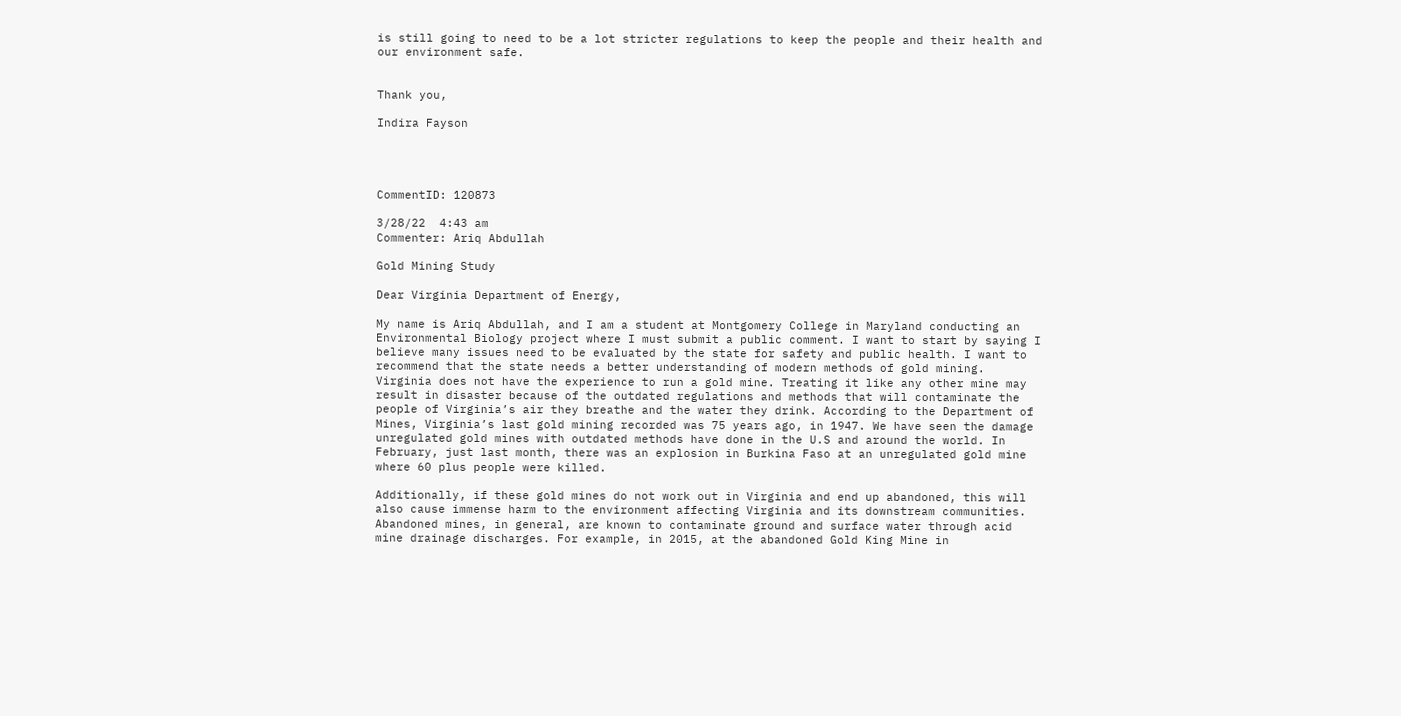is still going to need to be a lot stricter regulations to keep the people and their health and our environment safe.


Thank you,

Indira Fayson




CommentID: 120873

3/28/22  4:43 am
Commenter: Ariq Abdullah

Gold Mining Study

Dear Virginia Department of Energy,

My name is Ariq Abdullah, and I am a student at Montgomery College in Maryland conducting an Environmental Biology project where I must submit a public comment. I want to start by saying I believe many issues need to be evaluated by the state for safety and public health. I want to recommend that the state needs a better understanding of modern methods of gold mining. Virginia does not have the experience to run a gold mine. Treating it like any other mine may result in disaster because of the outdated regulations and methods that will contaminate the people of Virginia’s air they breathe and the water they drink. According to the Department of Mines, Virginia’s last gold mining recorded was 75 years ago, in 1947. We have seen the damage unregulated gold mines with outdated methods have done in the U.S and around the world. In February, just last month, there was an explosion in Burkina Faso at an unregulated gold mine where 60 plus people were killed.

Additionally, if these gold mines do not work out in Virginia and end up abandoned, this will also cause immense harm to the environment affecting Virginia and its downstream communities. Abandoned mines, in general, are known to contaminate ground and surface water through acid mine drainage discharges. For example, in 2015, at the abandoned Gold King Mine in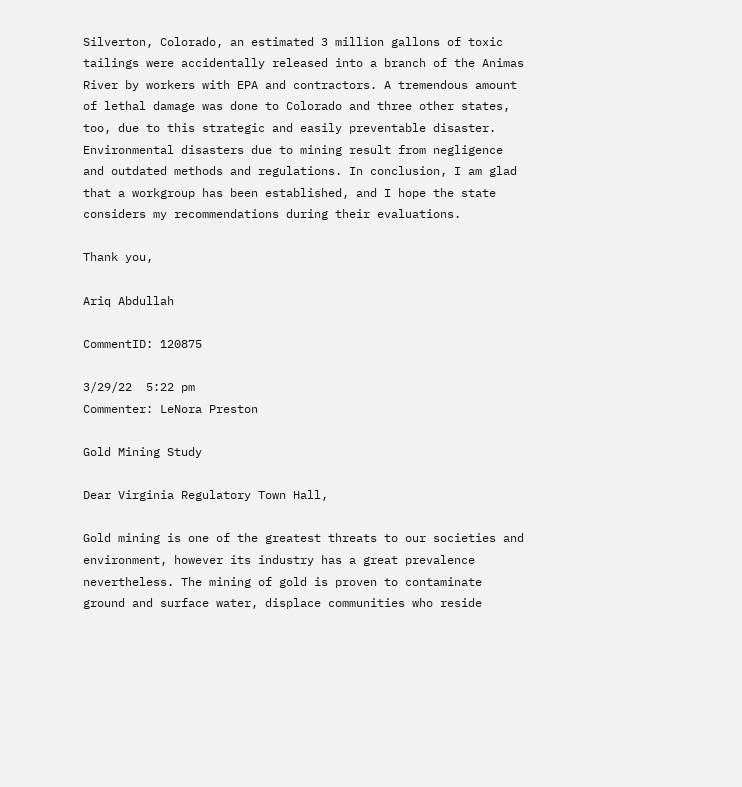Silverton, Colorado, an estimated 3 million gallons of toxic tailings were accidentally released into a branch of the Animas River by workers with EPA and contractors. A tremendous amount of lethal damage was done to Colorado and three other states, too, due to this strategic and easily preventable disaster. Environmental disasters due to mining result from negligence and outdated methods and regulations. In conclusion, I am glad that a workgroup has been established, and I hope the state considers my recommendations during their evaluations.

Thank you,

Ariq Abdullah

CommentID: 120875

3/29/22  5:22 pm
Commenter: LeNora Preston

Gold Mining Study

Dear Virginia Regulatory Town Hall,

Gold mining is one of the greatest threats to our societies and environment, however its industry has a great prevalence nevertheless. The mining of gold is proven to contaminate ground and surface water, displace communities who reside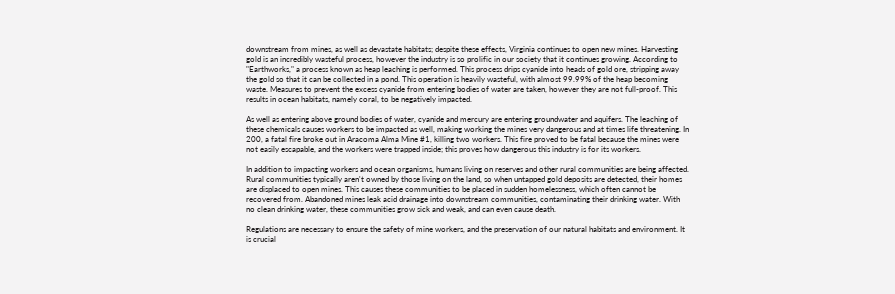downstream from mines, as well as devastate habitats; despite these effects, Virginia continues to open new mines. Harvesting gold is an incredibly wasteful process, however the industry is so prolific in our society that it continues growing. According to "Earthworks," a process known as heap leaching is performed. This process drips cyanide into heads of gold ore, stripping away the gold so that it can be collected in a pond. This operation is heavily wasteful, with almost 99.99% of the heap becoming waste. Measures to prevent the excess cyanide from entering bodies of water are taken, however they are not full-proof. This results in ocean habitats, namely coral, to be negatively impacted.

As well as entering above ground bodies of water, cyanide and mercury are entering groundwater and aquifers. The leaching of these chemicals causes workers to be impacted as well, making working the mines very dangerous and at times life threatening. In 200, a fatal fire broke out in Aracoma Alma Mine #1, killing two workers. This fire proved to be fatal because the mines were not easily escapable, and the workers were trapped inside; this proves how dangerous this industry is for its workers.

In addition to impacting workers and ocean organisms, humans living on reserves and other rural communities are being affected. Rural communities typically aren't owned by those living on the land, so when untapped gold deposits are detected, their homes are displaced to open mines. This causes these communities to be placed in sudden homelessness, which often cannot be recovered from. Abandoned mines leak acid drainage into downstream communities, contaminating their drinking water. With no clean drinking water, these communities grow sick and weak, and can even cause death.

Regulations are necessary to ensure the safety of mine workers, and the preservation of our natural habitats and environment. It is crucial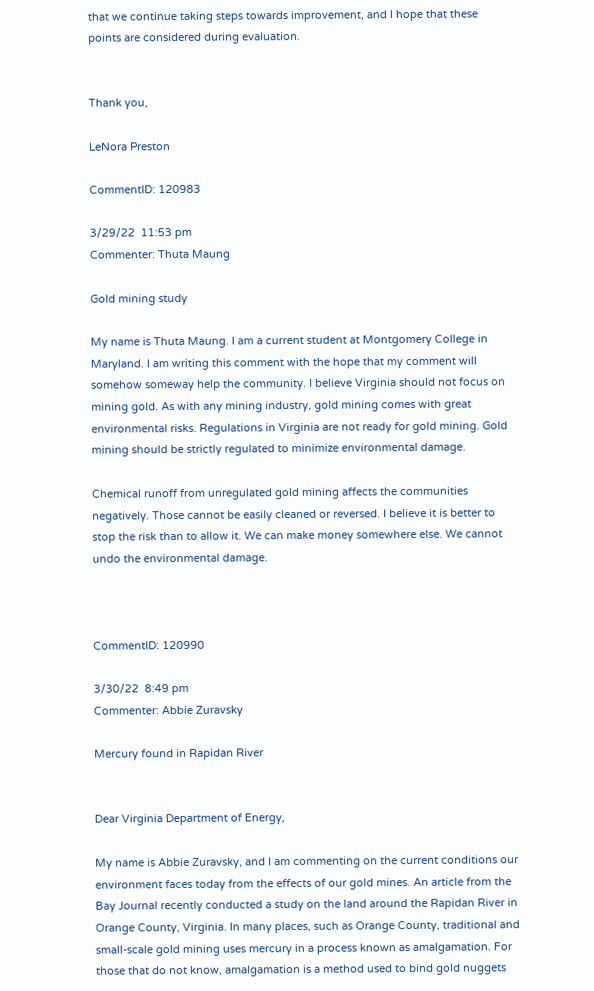that we continue taking steps towards improvement, and I hope that these points are considered during evaluation.


Thank you,

LeNora Preston

CommentID: 120983

3/29/22  11:53 pm
Commenter: Thuta Maung

Gold mining study

My name is Thuta Maung. I am a current student at Montgomery College in Maryland. I am writing this comment with the hope that my comment will somehow someway help the community. I believe Virginia should not focus on mining gold. As with any mining industry, gold mining comes with great environmental risks. Regulations in Virginia are not ready for gold mining. Gold mining should be strictly regulated to minimize environmental damage.

Chemical runoff from unregulated gold mining affects the communities negatively. Those cannot be easily cleaned or reversed. I believe it is better to stop the risk than to allow it. We can make money somewhere else. We cannot undo the environmental damage.



CommentID: 120990

3/30/22  8:49 pm
Commenter: Abbie Zuravsky

Mercury found in Rapidan River


Dear Virginia Department of Energy,

My name is Abbie Zuravsky, and I am commenting on the current conditions our environment faces today from the effects of our gold mines. An article from the Bay Journal recently conducted a study on the land around the Rapidan River in Orange County, Virginia. In many places, such as Orange County, traditional and small-scale gold mining uses mercury in a process known as amalgamation. For those that do not know, amalgamation is a method used to bind gold nuggets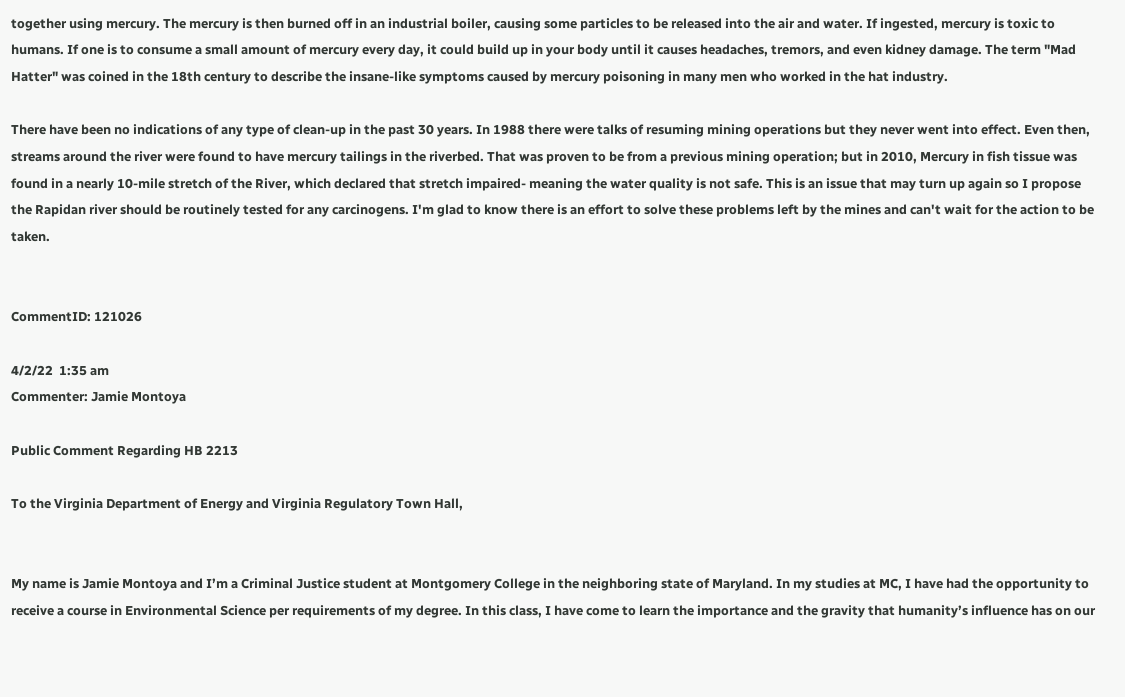together using mercury. The mercury is then burned off in an industrial boiler, causing some particles to be released into the air and water. If ingested, mercury is toxic to humans. If one is to consume a small amount of mercury every day, it could build up in your body until it causes headaches, tremors, and even kidney damage. The term "Mad Hatter" was coined in the 18th century to describe the insane-like symptoms caused by mercury poisoning in many men who worked in the hat industry.

There have been no indications of any type of clean-up in the past 30 years. In 1988 there were talks of resuming mining operations but they never went into effect. Even then, streams around the river were found to have mercury tailings in the riverbed. That was proven to be from a previous mining operation; but in 2010, Mercury in fish tissue was found in a nearly 10-mile stretch of the River, which declared that stretch impaired- meaning the water quality is not safe. This is an issue that may turn up again so I propose the Rapidan river should be routinely tested for any carcinogens. I'm glad to know there is an effort to solve these problems left by the mines and can't wait for the action to be taken.


CommentID: 121026

4/2/22  1:35 am
Commenter: Jamie Montoya

Public Comment Regarding HB 2213

To the Virginia Department of Energy and Virginia Regulatory Town Hall,


My name is Jamie Montoya and I’m a Criminal Justice student at Montgomery College in the neighboring state of Maryland. In my studies at MC, I have had the opportunity to receive a course in Environmental Science per requirements of my degree. In this class, I have come to learn the importance and the gravity that humanity’s influence has on our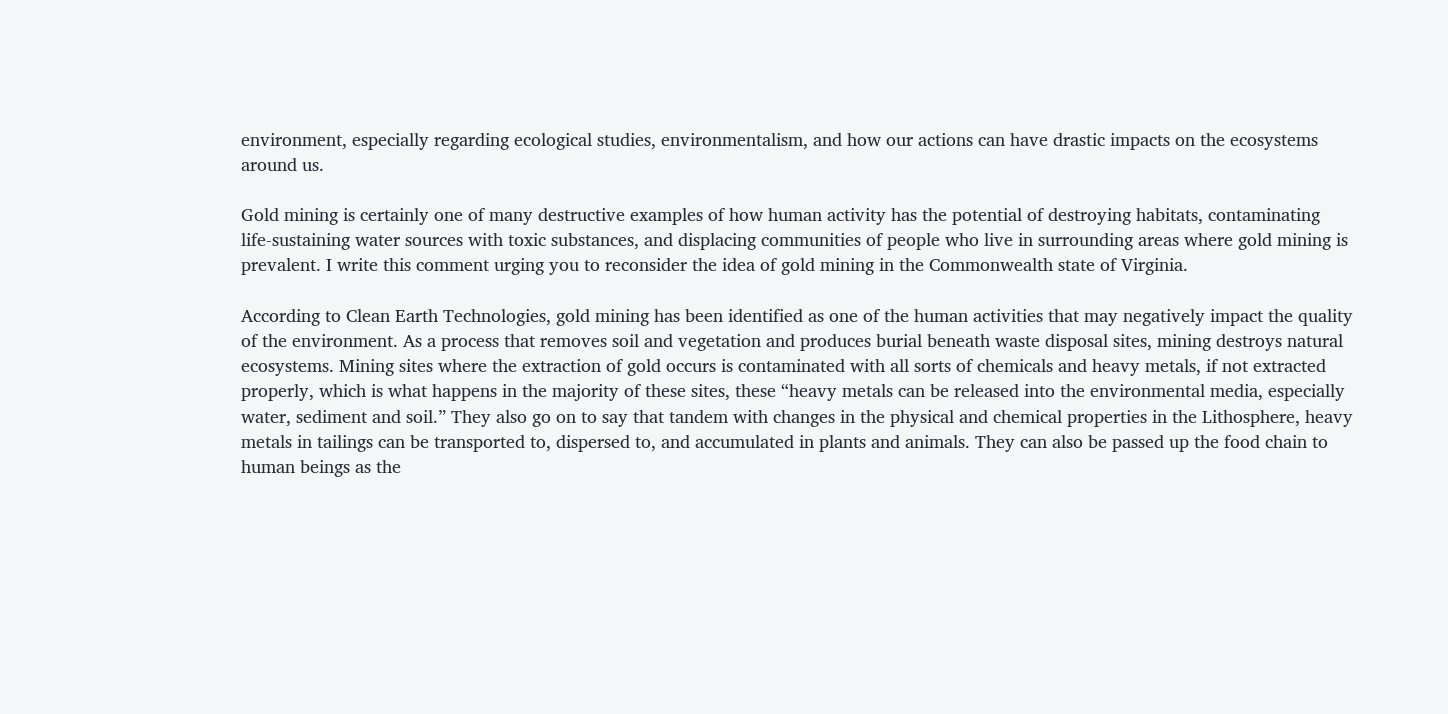environment, especially regarding ecological studies, environmentalism, and how our actions can have drastic impacts on the ecosystems around us.

Gold mining is certainly one of many destructive examples of how human activity has the potential of destroying habitats, contaminating life-sustaining water sources with toxic substances, and displacing communities of people who live in surrounding areas where gold mining is prevalent. I write this comment urging you to reconsider the idea of gold mining in the Commonwealth state of Virginia.

According to Clean Earth Technologies, gold mining has been identified as one of the human activities that may negatively impact the quality of the environment. As a process that removes soil and vegetation and produces burial beneath waste disposal sites, mining destroys natural ecosystems. Mining sites where the extraction of gold occurs is contaminated with all sorts of chemicals and heavy metals, if not extracted properly, which is what happens in the majority of these sites, these “heavy metals can be released into the environmental media, especially water, sediment and soil.” They also go on to say that tandem with changes in the physical and chemical properties in the Lithosphere, heavy metals in tailings can be transported to, dispersed to, and accumulated in plants and animals. They can also be passed up the food chain to human beings as the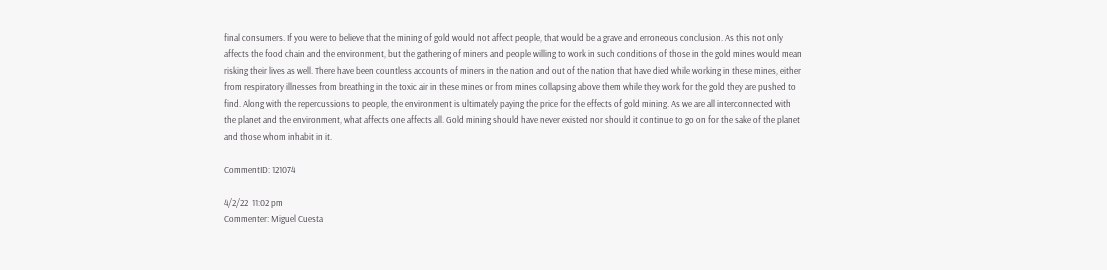final consumers. If you were to believe that the mining of gold would not affect people, that would be a grave and erroneous conclusion. As this not only affects the food chain and the environment, but the gathering of miners and people willing to work in such conditions of those in the gold mines would mean risking their lives as well. There have been countless accounts of miners in the nation and out of the nation that have died while working in these mines, either from respiratory illnesses from breathing in the toxic air in these mines or from mines collapsing above them while they work for the gold they are pushed to find. Along with the repercussions to people, the environment is ultimately paying the price for the effects of gold mining. As we are all interconnected with the planet and the environment, what affects one affects all. Gold mining should have never existed nor should it continue to go on for the sake of the planet and those whom inhabit in it.

CommentID: 121074

4/2/22  11:02 pm
Commenter: Miguel Cuesta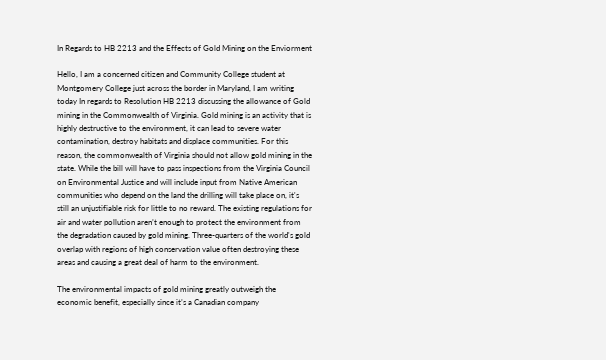In Regards to HB 2213 and the Effects of Gold Mining on the Enviorment

Hello, I am a concerned citizen and Community College student at Montgomery College just across the border in Maryland, I am writing today In regards to Resolution HB 2213 discussing the allowance of Gold mining in the Commonwealth of Virginia. Gold mining is an activity that is highly destructive to the environment, it can lead to severe water contamination, destroy habitats and displace communities. For this reason, the commonwealth of Virginia should not allow gold mining in the state. While the bill will have to pass inspections from the Virginia Council on Environmental Justice and will include input from Native American communities who depend on the land the drilling will take place on, it's still an unjustifiable risk for little to no reward. The existing regulations for air and water pollution aren’t enough to protect the environment from the degradation caused by gold mining. Three-quarters of the world's gold overlap with regions of high conservation value often destroying these areas and causing a great deal of harm to the environment.

The environmental impacts of gold mining greatly outweigh the economic benefit, especially since it’s a Canadian company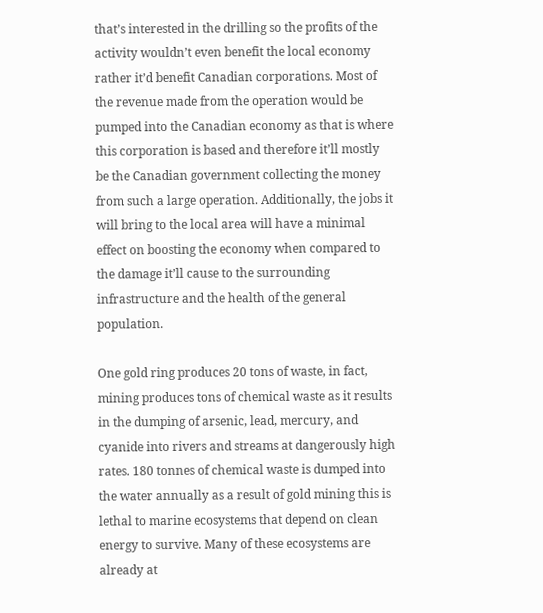that’s interested in the drilling so the profits of the activity wouldn’t even benefit the local economy rather it’d benefit Canadian corporations. Most of the revenue made from the operation would be pumped into the Canadian economy as that is where this corporation is based and therefore it’ll mostly be the Canadian government collecting the money from such a large operation. Additionally, the jobs it will bring to the local area will have a minimal effect on boosting the economy when compared to the damage it’ll cause to the surrounding infrastructure and the health of the general population.

One gold ring produces 20 tons of waste, in fact, mining produces tons of chemical waste as it results in the dumping of arsenic, lead, mercury, and cyanide into rivers and streams at dangerously high rates. 180 tonnes of chemical waste is dumped into the water annually as a result of gold mining this is lethal to marine ecosystems that depend on clean energy to survive. Many of these ecosystems are already at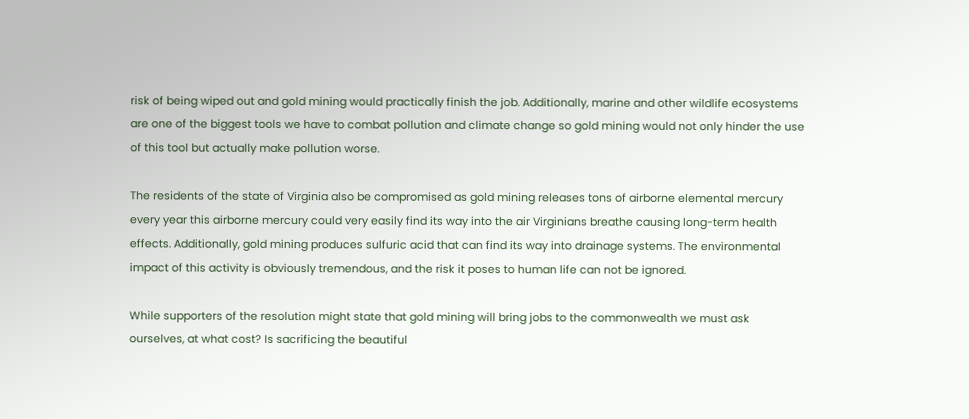risk of being wiped out and gold mining would practically finish the job. Additionally, marine and other wildlife ecosystems are one of the biggest tools we have to combat pollution and climate change so gold mining would not only hinder the use of this tool but actually make pollution worse.

The residents of the state of Virginia also be compromised as gold mining releases tons of airborne elemental mercury every year this airborne mercury could very easily find its way into the air Virginians breathe causing long-term health effects. Additionally, gold mining produces sulfuric acid that can find its way into drainage systems. The environmental impact of this activity is obviously tremendous, and the risk it poses to human life can not be ignored.

While supporters of the resolution might state that gold mining will bring jobs to the commonwealth we must ask ourselves, at what cost? Is sacrificing the beautiful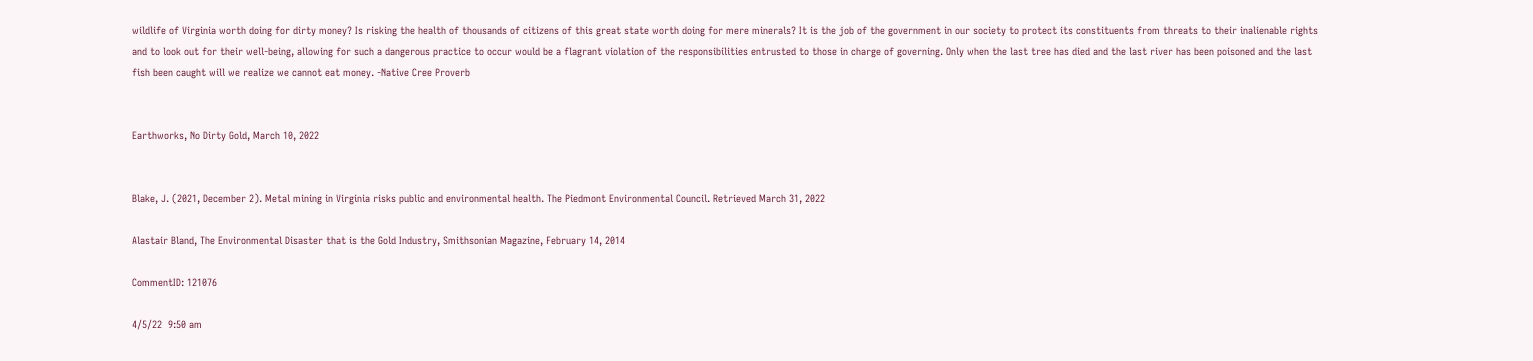wildlife of Virginia worth doing for dirty money? Is risking the health of thousands of citizens of this great state worth doing for mere minerals? It is the job of the government in our society to protect its constituents from threats to their inalienable rights and to look out for their well-being, allowing for such a dangerous practice to occur would be a flagrant violation of the responsibilities entrusted to those in charge of governing. Only when the last tree has died and the last river has been poisoned and the last fish been caught will we realize we cannot eat money. -Native Cree Proverb


Earthworks, No Dirty Gold, March 10, 2022


Blake, J. (2021, December 2). Metal mining in Virginia risks public and environmental health. The Piedmont Environmental Council. Retrieved March 31, 2022

Alastair Bland, The Environmental Disaster that is the Gold Industry, Smithsonian Magazine, February 14, 2014

CommentID: 121076

4/5/22  9:50 am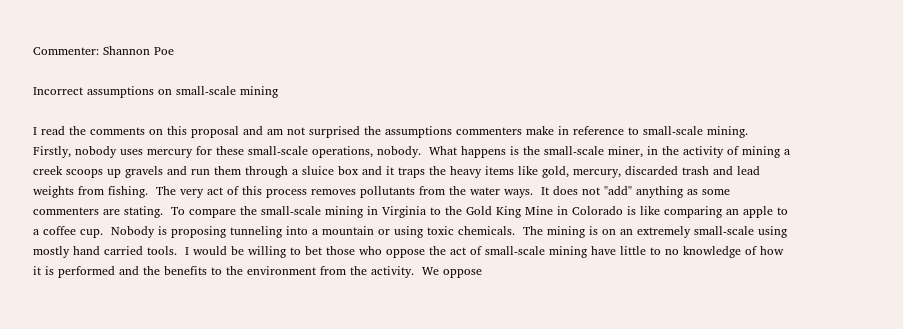Commenter: Shannon Poe

Incorrect assumptions on small-scale mining

I read the comments on this proposal and am not surprised the assumptions commenters make in reference to small-scale mining.  Firstly, nobody uses mercury for these small-scale operations, nobody.  What happens is the small-scale miner, in the activity of mining a creek scoops up gravels and run them through a sluice box and it traps the heavy items like gold, mercury, discarded trash and lead weights from fishing.  The very act of this process removes pollutants from the water ways.  It does not "add" anything as some commenters are stating.  To compare the small-scale mining in Virginia to the Gold King Mine in Colorado is like comparing an apple to a coffee cup.  Nobody is proposing tunneling into a mountain or using toxic chemicals.  The mining is on an extremely small-scale using mostly hand carried tools.  I would be willing to bet those who oppose the act of small-scale mining have little to no knowledge of how it is performed and the benefits to the environment from the activity.  We oppose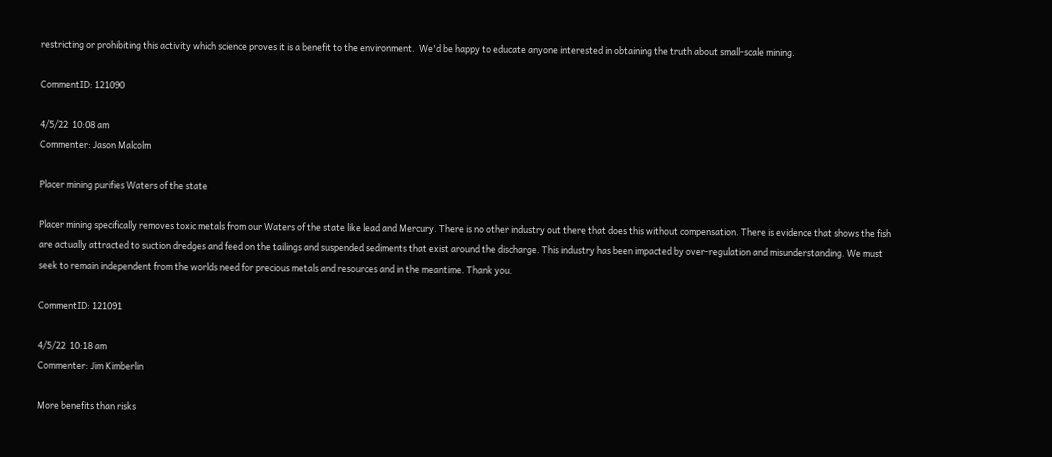restricting or prohibiting this activity which science proves it is a benefit to the environment.  We'd be happy to educate anyone interested in obtaining the truth about small-scale mining.

CommentID: 121090

4/5/22  10:08 am
Commenter: Jason Malcolm

Placer mining purifies Waters of the state

Placer mining specifically removes toxic metals from our Waters of the state like lead and Mercury. There is no other industry out there that does this without compensation. There is evidence that shows the fish are actually attracted to suction dredges and feed on the tailings and suspended sediments that exist around the discharge. This industry has been impacted by over-regulation and misunderstanding. We must seek to remain independent from the worlds need for precious metals and resources and in the meantime. Thank you.

CommentID: 121091

4/5/22  10:18 am
Commenter: Jim Kimberlin

More benefits than risks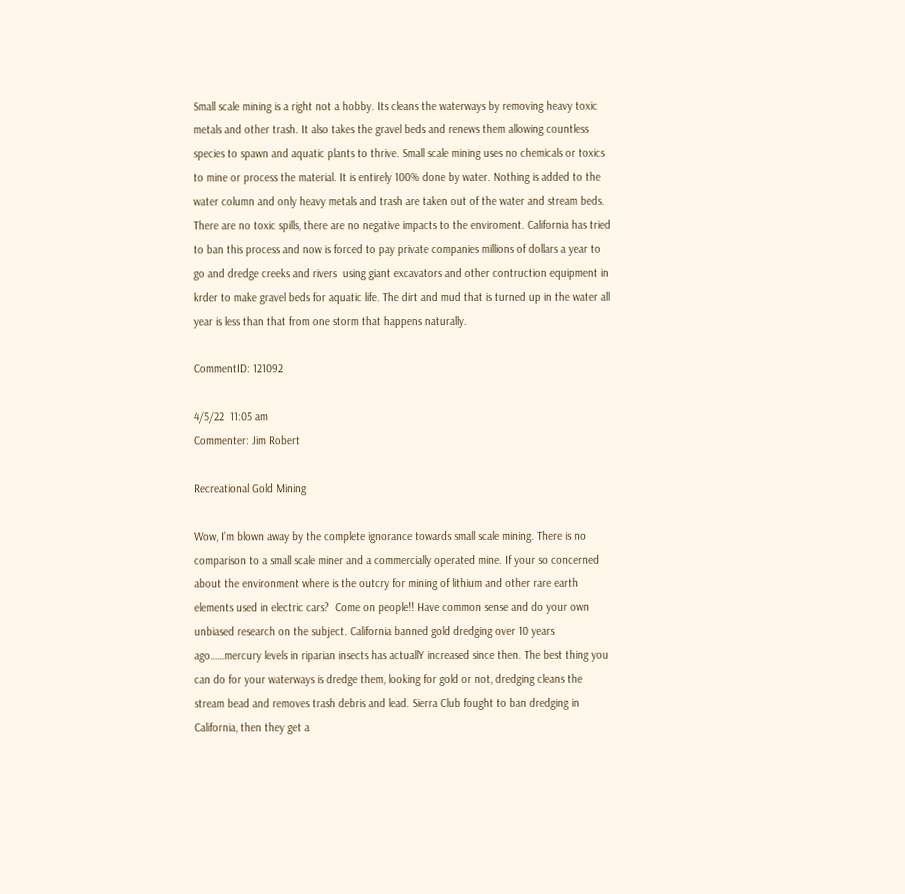Small scale mining is a right not a hobby. Its cleans the waterways by removing heavy toxic metals and other trash. It also takes the gravel beds and renews them allowing countless species to spawn and aquatic plants to thrive. Small scale mining uses no chemicals or toxics to mine or process the material. It is entirely 100% done by water. Nothing is added to the water column and only heavy metals and trash are taken out of the water and stream beds. There are no toxic spills, there are no negative impacts to the enviroment. California has tried to ban this process and now is forced to pay private companies millions of dollars a year to go and dredge creeks and rivers  using giant excavators and other contruction equipment in krder to make gravel beds for aquatic life. The dirt and mud that is turned up in the water all year is less than that from one storm that happens naturally.

CommentID: 121092

4/5/22  11:05 am
Commenter: Jim Robert

Recreational Gold Mining

Wow, I’m blown away by the complete ignorance towards small scale mining. There is no comparison to a small scale miner and a commercially operated mine. If your so concerned about the environment where is the outcry for mining of lithium and other rare earth elements used in electric cars?  Come on people!! Have common sense and do your own unbiased research on the subject. California banned gold dredging over 10 years ago……mercury levels in riparian insects has actuallY increased since then. The best thing you can do for your waterways is dredge them, looking for gold or not, dredging cleans the stream bead and removes trash debris and lead. Sierra Club fought to ban dredging in California, then they get a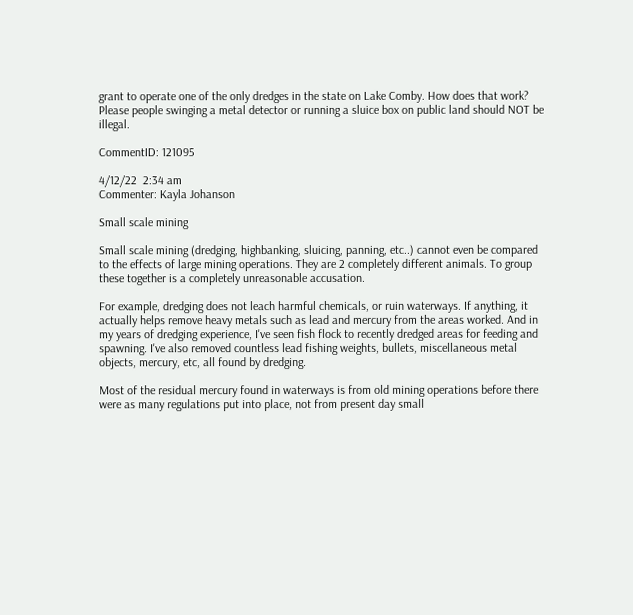grant to operate one of the only dredges in the state on Lake Comby. How does that work? Please people swinging a metal detector or running a sluice box on public land should NOT be illegal.

CommentID: 121095

4/12/22  2:34 am
Commenter: Kayla Johanson

Small scale mining

Small scale mining (dredging, highbanking, sluicing, panning, etc..) cannot even be compared to the effects of large mining operations. They are 2 completely different animals. To group these together is a completely unreasonable accusation.

For example, dredging does not leach harmful chemicals, or ruin waterways. If anything, it actually helps remove heavy metals such as lead and mercury from the areas worked. And in my years of dredging experience, I've seen fish flock to recently dredged areas for feeding and spawning. I've also removed countless lead fishing weights, bullets, miscellaneous metal objects, mercury, etc, all found by dredging.

Most of the residual mercury found in waterways is from old mining operations before there were as many regulations put into place, not from present day small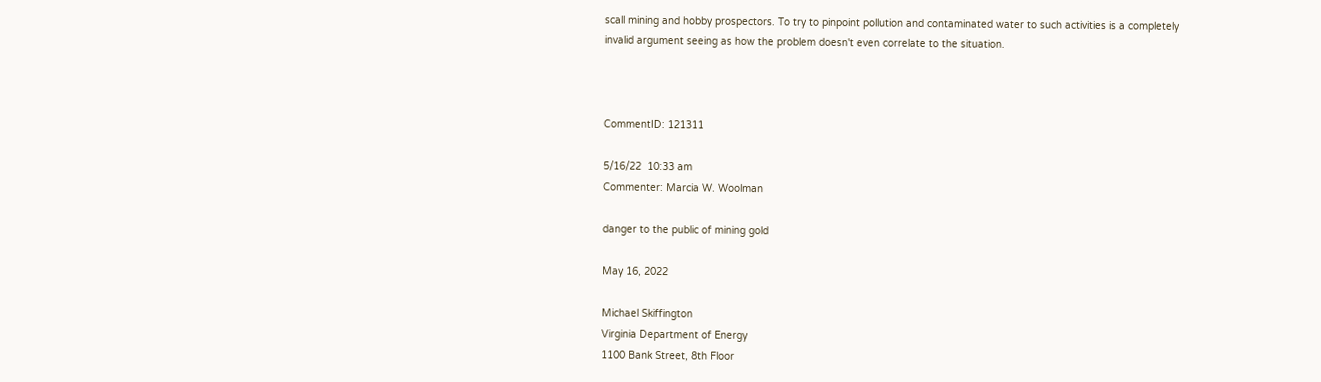scall mining and hobby prospectors. To try to pinpoint pollution and contaminated water to such activities is a completely invalid argument seeing as how the problem doesn't even correlate to the situation.



CommentID: 121311

5/16/22  10:33 am
Commenter: Marcia W. Woolman

danger to the public of mining gold

May 16, 2022

Michael Skiffington
Virginia Department of Energy
1100 Bank Street, 8th Floor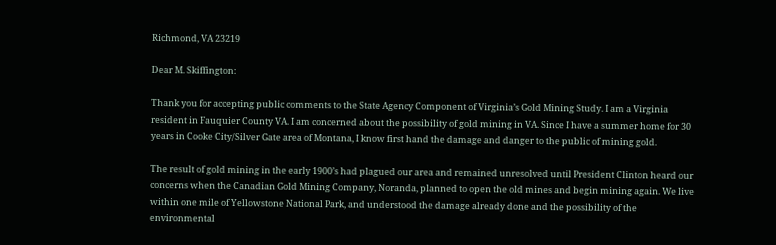Richmond, VA 23219

Dear M. Skiffington:

Thank you for accepting public comments to the State Agency Component of Virginia’s Gold Mining Study. I am a Virginia resident in Fauquier County VA. I am concerned about the possibility of gold mining in VA. Since I have a summer home for 30 years in Cooke City/Silver Gate area of Montana, I know first hand the damage and danger to the public of mining gold.

The result of gold mining in the early 1900’s had plagued our area and remained unresolved until President Clinton heard our concerns when the Canadian Gold Mining Company, Noranda, planned to open the old mines and begin mining again. We live within one mile of Yellowstone National Park, and understood the damage already done and the possibility of the environmental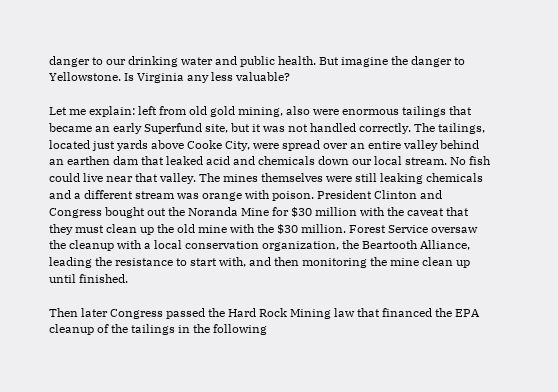danger to our drinking water and public health. But imagine the danger to Yellowstone. Is Virginia any less valuable?

Let me explain: left from old gold mining, also were enormous tailings that became an early Superfund site, but it was not handled correctly. The tailings, located just yards above Cooke City, were spread over an entire valley behind an earthen dam that leaked acid and chemicals down our local stream. No fish could live near that valley. The mines themselves were still leaking chemicals and a different stream was orange with poison. President Clinton and Congress bought out the Noranda Mine for $30 million with the caveat that they must clean up the old mine with the $30 million. Forest Service oversaw the cleanup with a local conservation organization, the Beartooth Alliance, leading the resistance to start with, and then monitoring the mine clean up until finished.

Then later Congress passed the Hard Rock Mining law that financed the EPA cleanup of the tailings in the following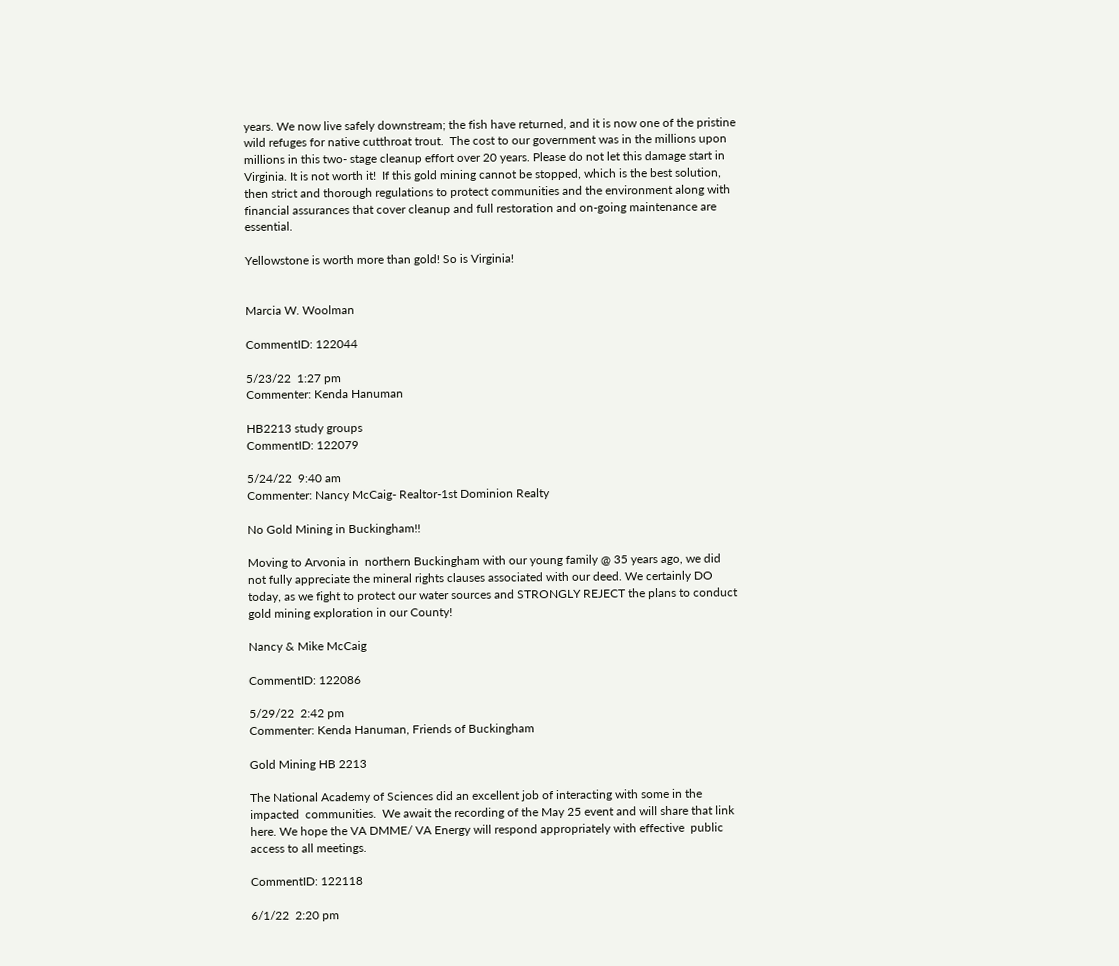years. We now live safely downstream; the fish have returned, and it is now one of the pristine wild refuges for native cutthroat trout.  The cost to our government was in the millions upon millions in this two- stage cleanup effort over 20 years. Please do not let this damage start in Virginia. It is not worth it!  If this gold mining cannot be stopped, which is the best solution, then strict and thorough regulations to protect communities and the environment along with financial assurances that cover cleanup and full restoration and on-going maintenance are essential.

Yellowstone is worth more than gold! So is Virginia!


Marcia W. Woolman

CommentID: 122044

5/23/22  1:27 pm
Commenter: Kenda Hanuman

HB2213 study groups
CommentID: 122079

5/24/22  9:40 am
Commenter: Nancy McCaig- Realtor-1st Dominion Realty

No Gold Mining in Buckingham!!

Moving to Arvonia in  northern Buckingham with our young family @ 35 years ago, we did not fully appreciate the mineral rights clauses associated with our deed. We certainly DO today, as we fight to protect our water sources and STRONGLY REJECT the plans to conduct gold mining exploration in our County!

Nancy & Mike McCaig

CommentID: 122086

5/29/22  2:42 pm
Commenter: Kenda Hanuman, Friends of Buckingham

Gold Mining HB 2213

The National Academy of Sciences did an excellent job of interacting with some in the impacted  communities.  We await the recording of the May 25 event and will share that link here. We hope the VA DMME/ VA Energy will respond appropriately with effective  public access to all meetings.

CommentID: 122118

6/1/22  2:20 pm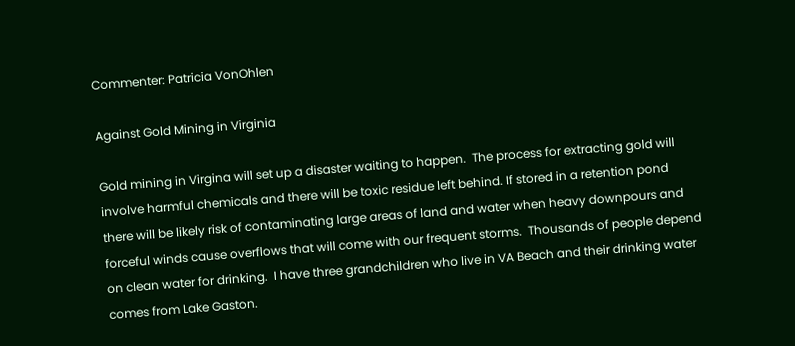Commenter: Patricia VonOhlen

Against Gold Mining in Virginia

Gold mining in Virgina will set up a disaster waiting to happen.  The process for extracting gold will involve harmful chemicals and there will be toxic residue left behind. If stored in a retention pond there will be likely risk of contaminating large areas of land and water when heavy downpours and forceful winds cause overflows that will come with our frequent storms.  Thousands of people depend on clean water for drinking.  I have three grandchildren who live in VA Beach and their drinking water comes from Lake Gaston.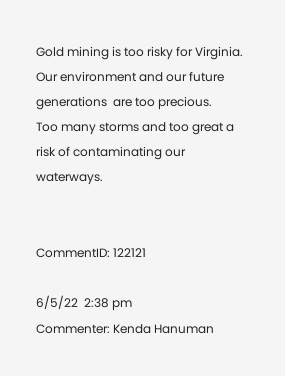Gold mining is too risky for Virginia.  Our environment and our future generations  are too precious.    Too many storms and too great a risk of contaminating our waterways.


CommentID: 122121

6/5/22  2:38 pm
Commenter: Kenda Hanuman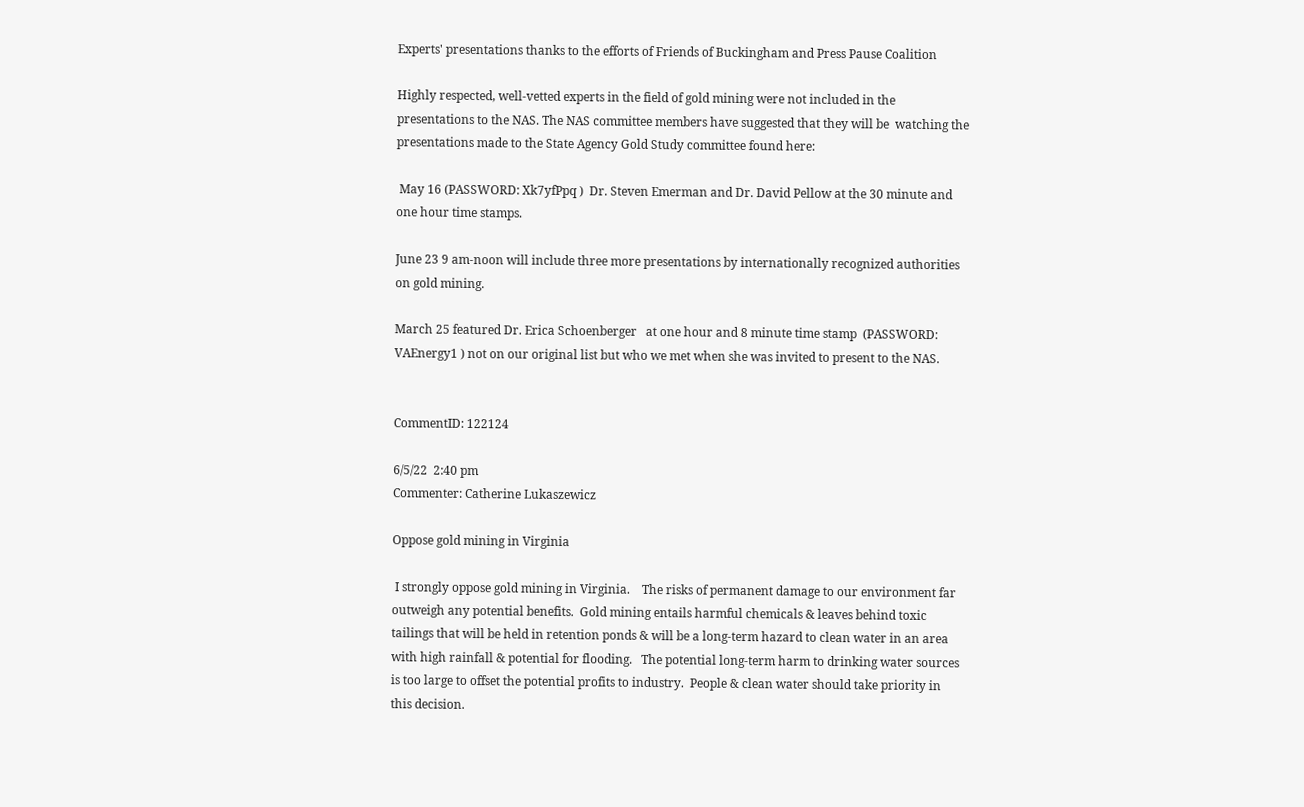Experts' presentations thanks to the efforts of Friends of Buckingham and Press Pause Coalition

Highly respected, well-vetted experts in the field of gold mining were not included in the presentations to the NAS. The NAS committee members have suggested that they will be  watching the presentations made to the State Agency Gold Study committee found here:

 May 16 (PASSWORD: Xk7yfPpq )  Dr. Steven Emerman and Dr. David Pellow at the 30 minute and one hour time stamps.

June 23 9 am-noon will include three more presentations by internationally recognized authorities on gold mining.

March 25 featured Dr. Erica Schoenberger   at one hour and 8 minute time stamp  (PASSWORD: VAEnergy1 ) not on our original list but who we met when she was invited to present to the NAS.


CommentID: 122124

6/5/22  2:40 pm
Commenter: Catherine Lukaszewicz

Oppose gold mining in Virginia

 I strongly oppose gold mining in Virginia.    The risks of permanent damage to our environment far outweigh any potential benefits.  Gold mining entails harmful chemicals & leaves behind toxic tailings that will be held in retention ponds & will be a long-term hazard to clean water in an area with high rainfall & potential for flooding.   The potential long-term harm to drinking water sources is too large to offset the potential profits to industry.  People & clean water should take priority in this decision.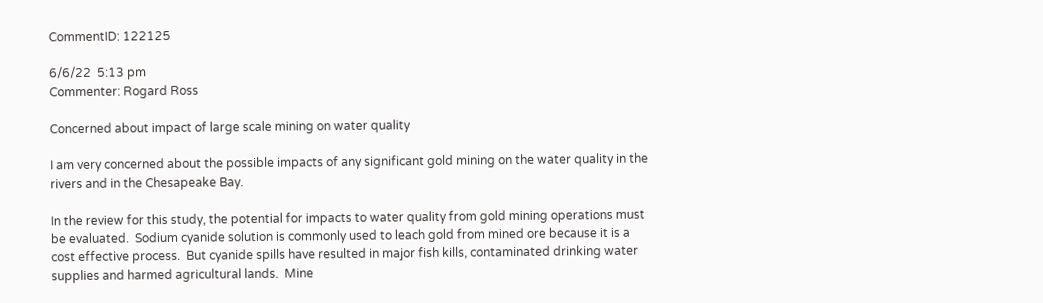CommentID: 122125

6/6/22  5:13 pm
Commenter: Rogard Ross

Concerned about impact of large scale mining on water quality

I am very concerned about the possible impacts of any significant gold mining on the water quality in the rivers and in the Chesapeake Bay.

In the review for this study, the potential for impacts to water quality from gold mining operations must be evaluated.  Sodium cyanide solution is commonly used to leach gold from mined ore because it is a cost effective process.  But cyanide spills have resulted in major fish kills, contaminated drinking water supplies and harmed agricultural lands.  Mine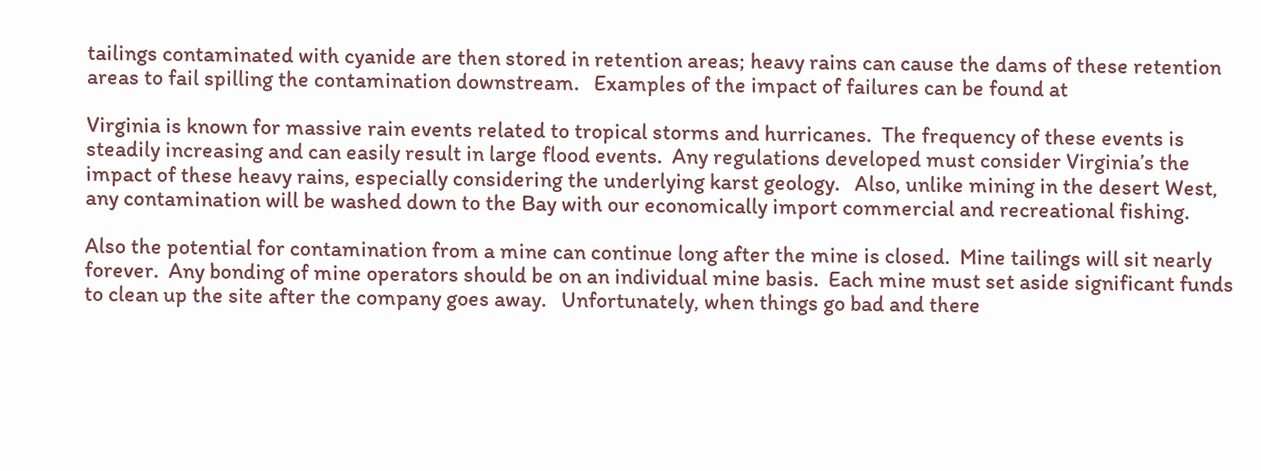tailings contaminated with cyanide are then stored in retention areas; heavy rains can cause the dams of these retention areas to fail spilling the contamination downstream.   Examples of the impact of failures can be found at

Virginia is known for massive rain events related to tropical storms and hurricanes.  The frequency of these events is steadily increasing and can easily result in large flood events.  Any regulations developed must consider Virginia’s the impact of these heavy rains, especially considering the underlying karst geology.   Also, unlike mining in the desert West, any contamination will be washed down to the Bay with our economically import commercial and recreational fishing.

Also the potential for contamination from a mine can continue long after the mine is closed.  Mine tailings will sit nearly forever.  Any bonding of mine operators should be on an individual mine basis.  Each mine must set aside significant funds to clean up the site after the company goes away.   Unfortunately, when things go bad and there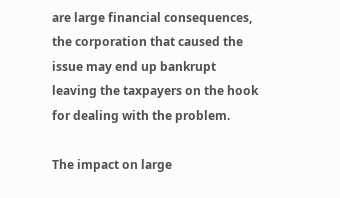are large financial consequences, the corporation that caused the issue may end up bankrupt leaving the taxpayers on the hook for dealing with the problem.

The impact on large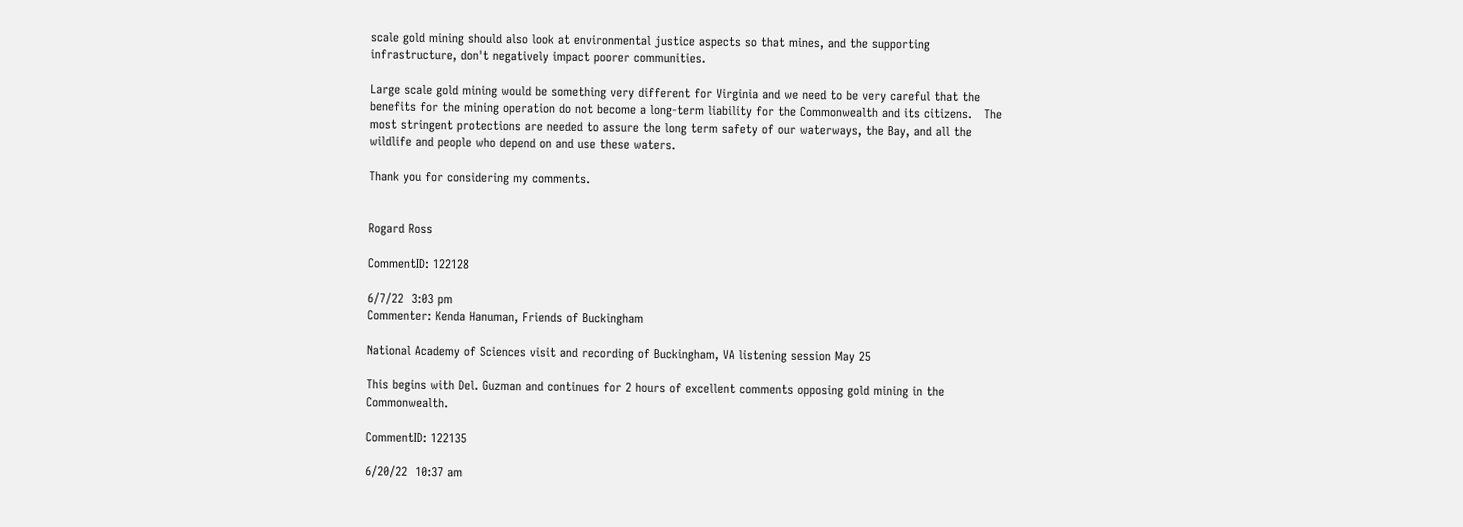scale gold mining should also look at environmental justice aspects so that mines, and the supporting infrastructure, don't negatively impact poorer communities.

Large scale gold mining would be something very different for Virginia and we need to be very careful that the benefits for the mining operation do not become a long-term liability for the Commonwealth and its citizens.   The most stringent protections are needed to assure the long term safety of our waterways, the Bay, and all the wildlife and people who depend on and use these waters.

Thank you for considering my comments.


Rogard Ross

CommentID: 122128

6/7/22  3:03 pm
Commenter: Kenda Hanuman, Friends of Buckingham

National Academy of Sciences visit and recording of Buckingham, VA listening session May 25

This begins with Del. Guzman and continues for 2 hours of excellent comments opposing gold mining in the Commonwealth.

CommentID: 122135

6/20/22  10:37 am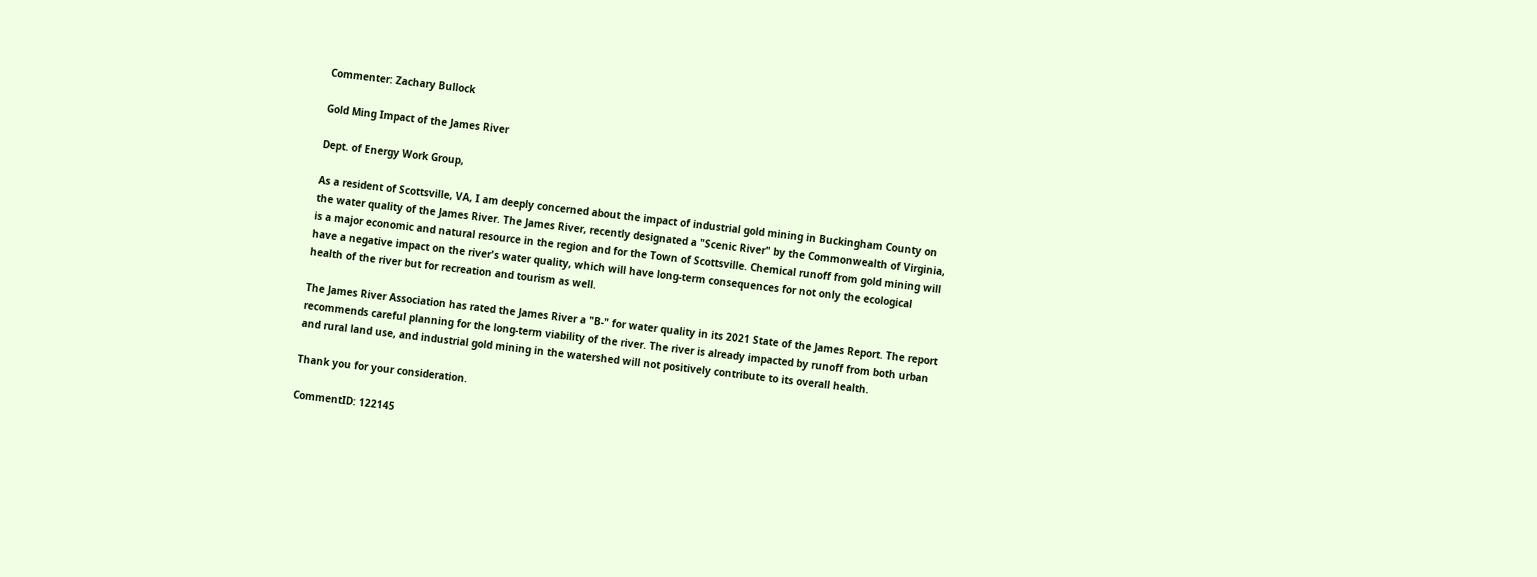Commenter: Zachary Bullock

Gold Ming Impact of the James River

Dept. of Energy Work Group,

As a resident of Scottsville, VA, I am deeply concerned about the impact of industrial gold mining in Buckingham County on the water quality of the James River. The James River, recently designated a "Scenic River" by the Commonwealth of Virginia, is a major economic and natural resource in the region and for the Town of Scottsville. Chemical runoff from gold mining will have a negative impact on the river's water quality, which will have long-term consequences for not only the ecological health of the river but for recreation and tourism as well.

The James River Association has rated the James River a "B-" for water quality in its 2021 State of the James Report. The report recommends careful planning for the long-term viability of the river. The river is already impacted by runoff from both urban and rural land use, and industrial gold mining in the watershed will not positively contribute to its overall health.

Thank you for your consideration.

CommentID: 122145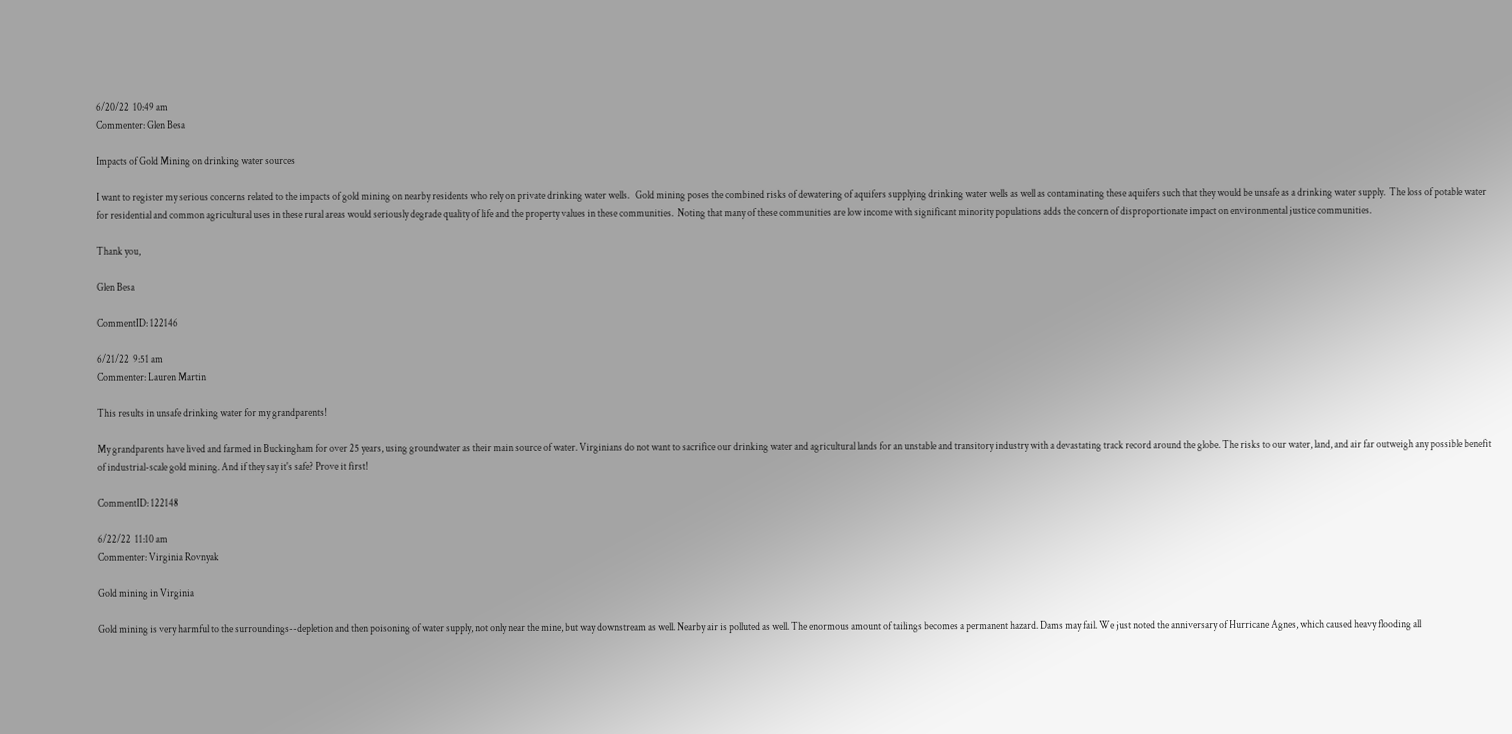6/20/22  10:49 am
Commenter: Glen Besa

Impacts of Gold Mining on drinking water sources

I want to register my serious concerns related to the impacts of gold mining on nearby residents who rely on private drinking water wells.   Gold mining poses the combined risks of dewatering of aquifers supplying drinking water wells as well as contaminating these aquifers such that they would be unsafe as a drinking water supply.  The loss of potable water for residential and common agricultural uses in these rural areas would seriously degrade quality of life and the property values in these communities.  Noting that many of these communities are low income with significant minority populations adds the concern of disproportionate impact on environmental justice communities.

Thank you,

Glen Besa

CommentID: 122146

6/21/22  9:51 am
Commenter: Lauren Martin

This results in unsafe drinking water for my grandparents!

My grandparents have lived and farmed in Buckingham for over 25 years, using groundwater as their main source of water. Virginians do not want to sacrifice our drinking water and agricultural lands for an unstable and transitory industry with a devastating track record around the globe. The risks to our water, land, and air far outweigh any possible benefit of industrial-scale gold mining. And if they say it's safe? Prove it first!

CommentID: 122148

6/22/22  11:10 am
Commenter: Virginia Rovnyak

Gold mining in Virginia

Gold mining is very harmful to the surroundings--depletion and then poisoning of water supply, not only near the mine, but way downstream as well. Nearby air is polluted as well. The enormous amount of tailings becomes a permanent hazard. Dams may fail. We just noted the anniversary of Hurricane Agnes, which caused heavy flooding all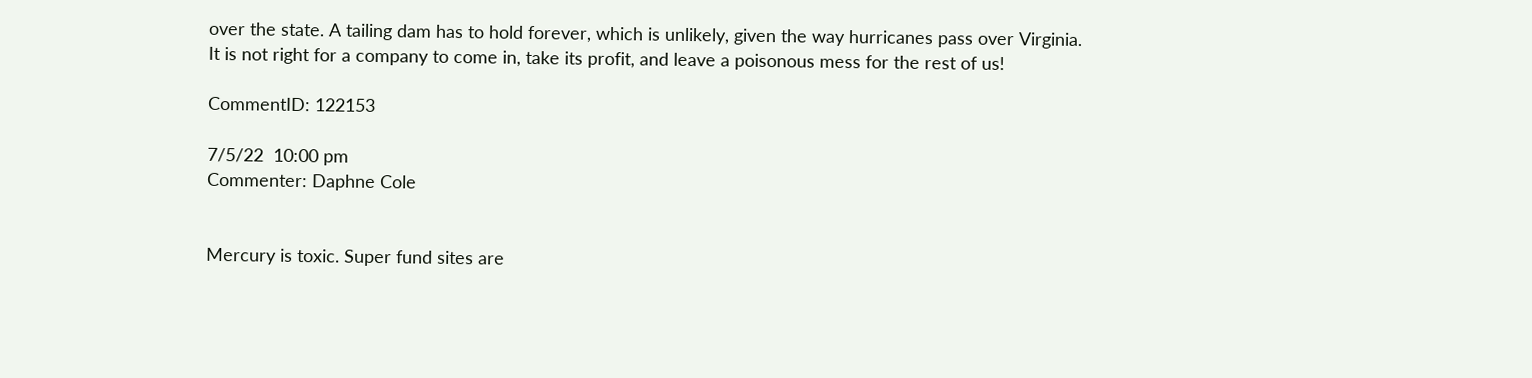over the state. A tailing dam has to hold forever, which is unlikely, given the way hurricanes pass over Virginia.
It is not right for a company to come in, take its profit, and leave a poisonous mess for the rest of us!

CommentID: 122153

7/5/22  10:00 pm
Commenter: Daphne Cole


Mercury is toxic. Super fund sites are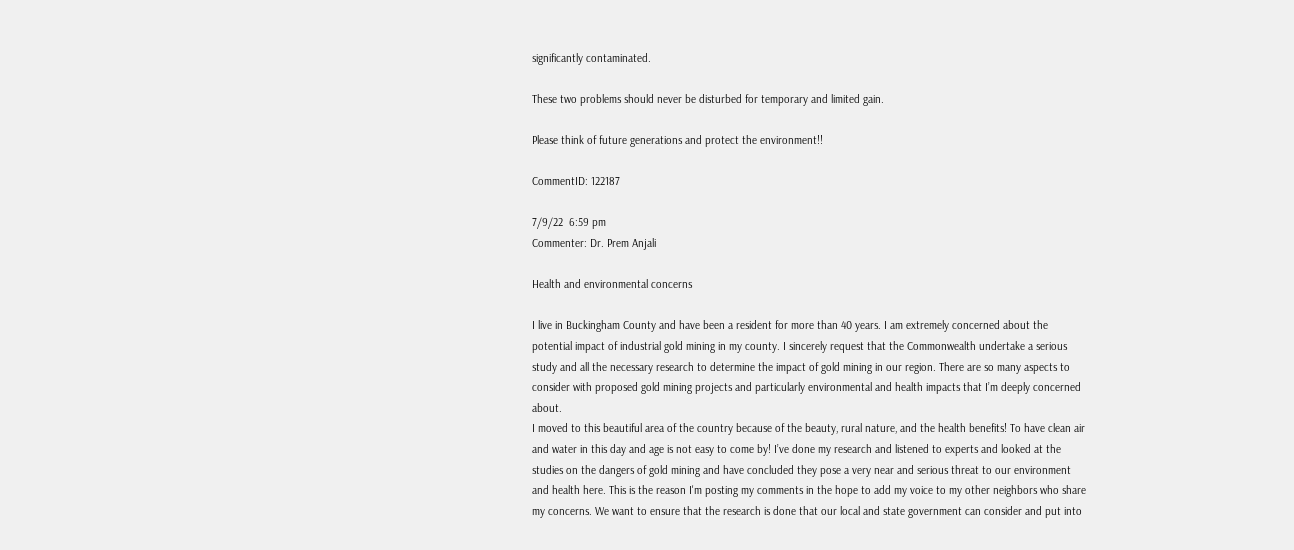significantly contaminated.

These two problems should never be disturbed for temporary and limited gain.

Please think of future generations and protect the environment!!

CommentID: 122187

7/9/22  6:59 pm
Commenter: Dr. Prem Anjali

Health and environmental concerns

I live in Buckingham County and have been a resident for more than 40 years. I am extremely concerned about the potential impact of industrial gold mining in my county. I sincerely request that the Commonwealth undertake a serious study and all the necessary research to determine the impact of gold mining in our region. There are so many aspects to consider with proposed gold mining projects and particularly environmental and health impacts that I’m deeply concerned about.
I moved to this beautiful area of the country because of the beauty, rural nature, and the health benefits! To have clean air and water in this day and age is not easy to come by! I’ve done my research and listened to experts and looked at the studies on the dangers of gold mining and have concluded they pose a very near and serious threat to our environment and health here. This is the reason I'm posting my comments in the hope to add my voice to my other neighbors who share my concerns. We want to ensure that the research is done that our local and state government can consider and put into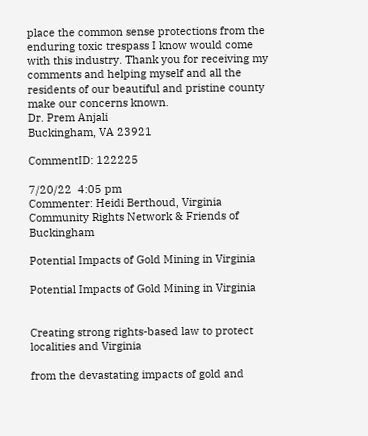place the common sense protections from the enduring toxic trespass I know would come with this industry. Thank you for receiving my comments and helping myself and all the residents of our beautiful and pristine county make our concerns known.
Dr. Prem Anjali
Buckingham, VA 23921

CommentID: 122225

7/20/22  4:05 pm
Commenter: Heidi Berthoud, Virginia Community Rights Network & Friends of Buckingham

Potential Impacts of Gold Mining in Virginia

Potential Impacts of Gold Mining in Virginia


Creating strong rights-based law to protect localities and Virginia

from the devastating impacts of gold and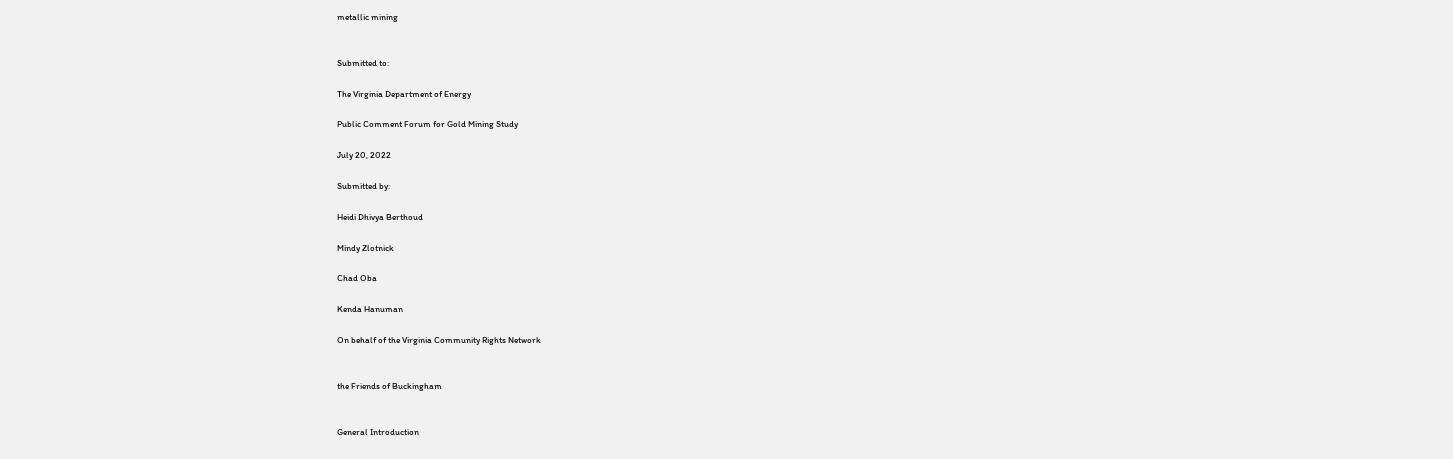metallic mining


Submitted to:

The Virginia Department of Energy

Public Comment Forum for Gold Mining Study

July 20, 2022

Submitted by:

Heidi Dhivya Berthoud

Mindy Zlotnick

Chad Oba

Kenda Hanuman

On behalf of the Virginia Community Rights Network


the Friends of Buckingham


General Introduction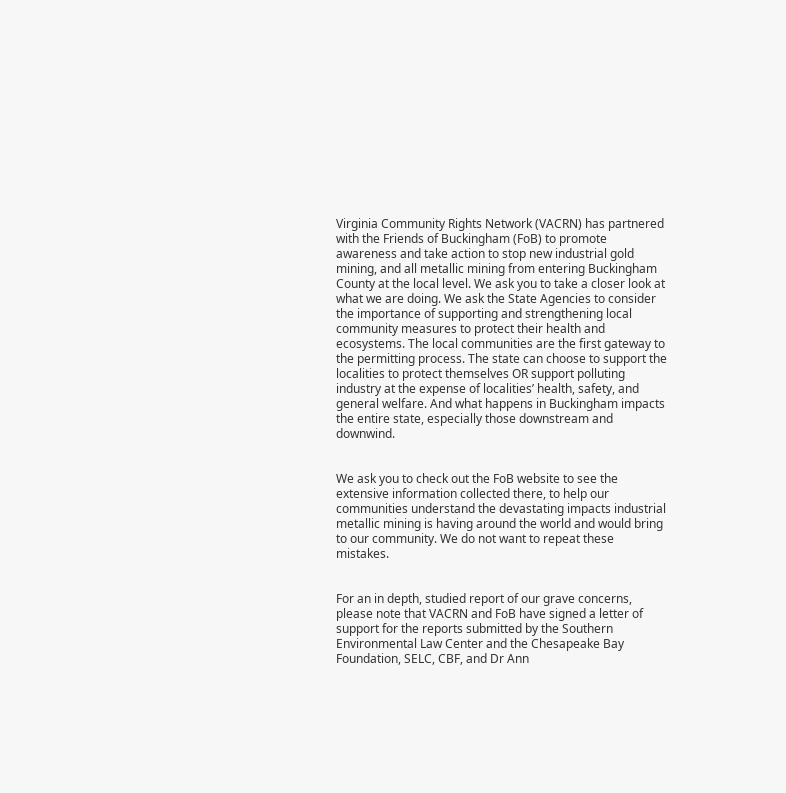Virginia Community Rights Network (VACRN) has partnered with the Friends of Buckingham (FoB) to promote awareness and take action to stop new industrial gold mining, and all metallic mining from entering Buckingham County at the local level. We ask you to take a closer look at what we are doing. We ask the State Agencies to consider the importance of supporting and strengthening local community measures to protect their health and ecosystems. The local communities are the first gateway to the permitting process. The state can choose to support the localities to protect themselves OR support polluting industry at the expense of localities’ health, safety, and general welfare. And what happens in Buckingham impacts the entire state, especially those downstream and downwind.


We ask you to check out the FoB website to see the extensive information collected there, to help our communities understand the devastating impacts industrial metallic mining is having around the world and would bring to our community. We do not want to repeat these mistakes.


For an in depth, studied report of our grave concerns, please note that VACRN and FoB have signed a letter of support for the reports submitted by the Southern Environmental Law Center and the Chesapeake Bay Foundation, SELC, CBF, and Dr Ann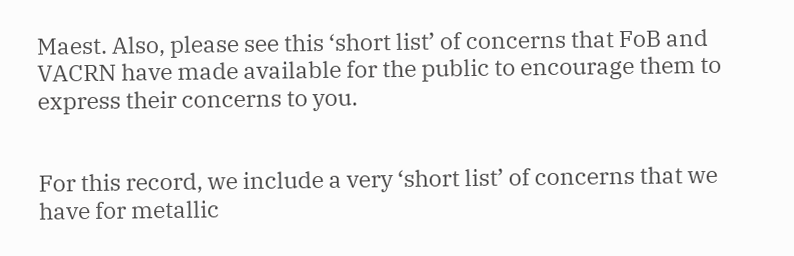Maest. Also, please see this ‘short list’ of concerns that FoB and VACRN have made available for the public to encourage them to express their concerns to you.


For this record, we include a very ‘short list’ of concerns that we have for metallic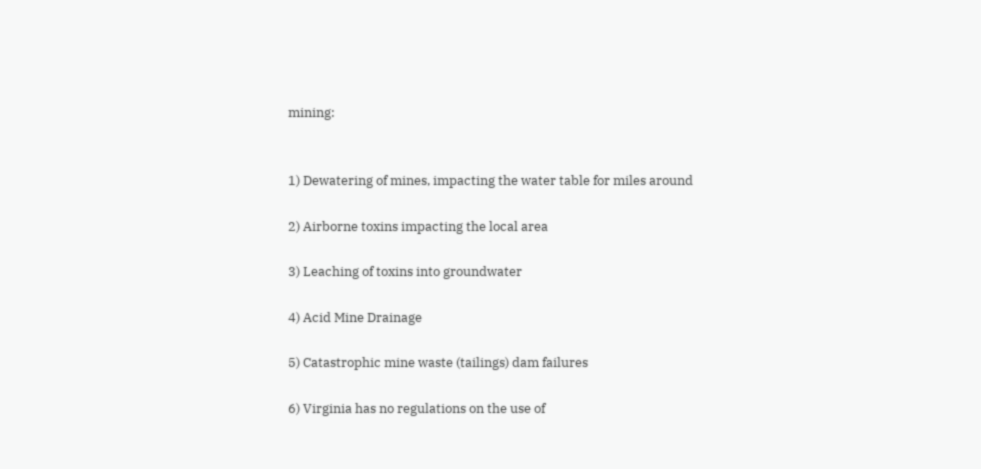mining:


1) Dewatering of mines, impacting the water table for miles around

2) Airborne toxins impacting the local area

3) Leaching of toxins into groundwater

4) Acid Mine Drainage

5) Catastrophic mine waste (tailings) dam failures

6) Virginia has no regulations on the use of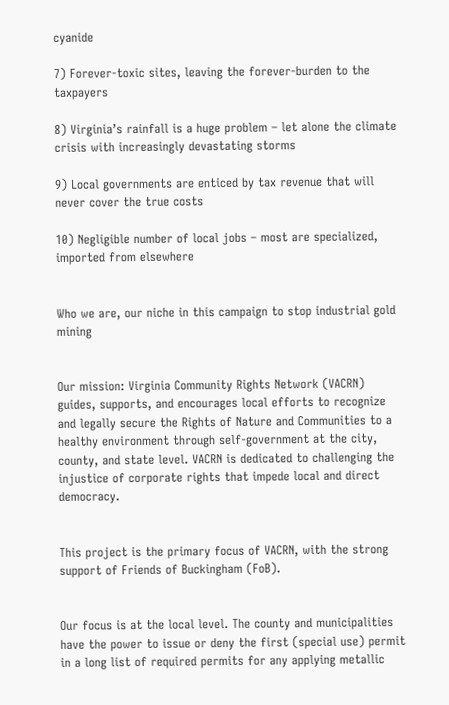cyanide

7) Forever-toxic sites, leaving the forever-burden to the taxpayers

8) Virginia’s rainfall is a huge problem – let alone the climate crisis with increasingly devastating storms

9) Local governments are enticed by tax revenue that will never cover the true costs

10) Negligible number of local jobs – most are specialized, imported from elsewhere


Who we are, our niche in this campaign to stop industrial gold mining


Our mission: Virginia Community Rights Network (VACRN) guides, supports, and encourages local efforts to recognize and legally secure the Rights of Nature and Communities to a healthy environment through self-government at the city, county, and state level. VACRN is dedicated to challenging the injustice of corporate rights that impede local and direct democracy.


This project is the primary focus of VACRN, with the strong support of Friends of Buckingham (FoB).


Our focus is at the local level. The county and municipalities have the power to issue or deny the first (special use) permit in a long list of required permits for any applying metallic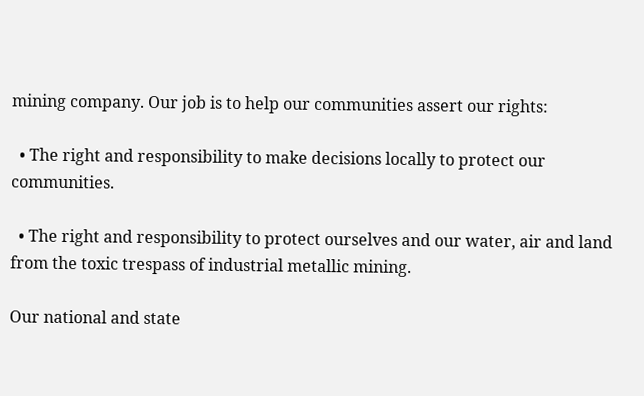mining company. Our job is to help our communities assert our rights:

  • The right and responsibility to make decisions locally to protect our communities.

  • The right and responsibility to protect ourselves and our water, air and land from the toxic trespass of industrial metallic mining.

Our national and state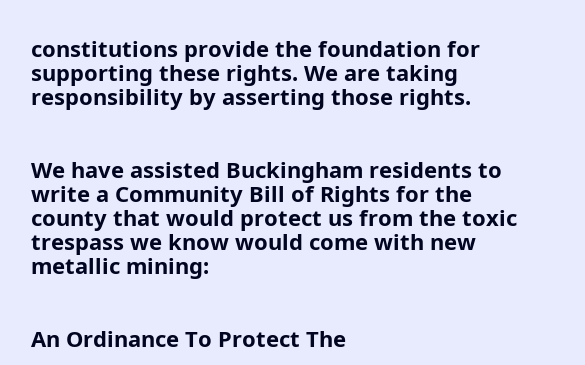constitutions provide the foundation for supporting these rights. We are taking responsibility by asserting those rights.


We have assisted Buckingham residents to write a Community Bill of Rights for the county that would protect us from the toxic trespass we know would come with new metallic mining:


An Ordinance To Protect The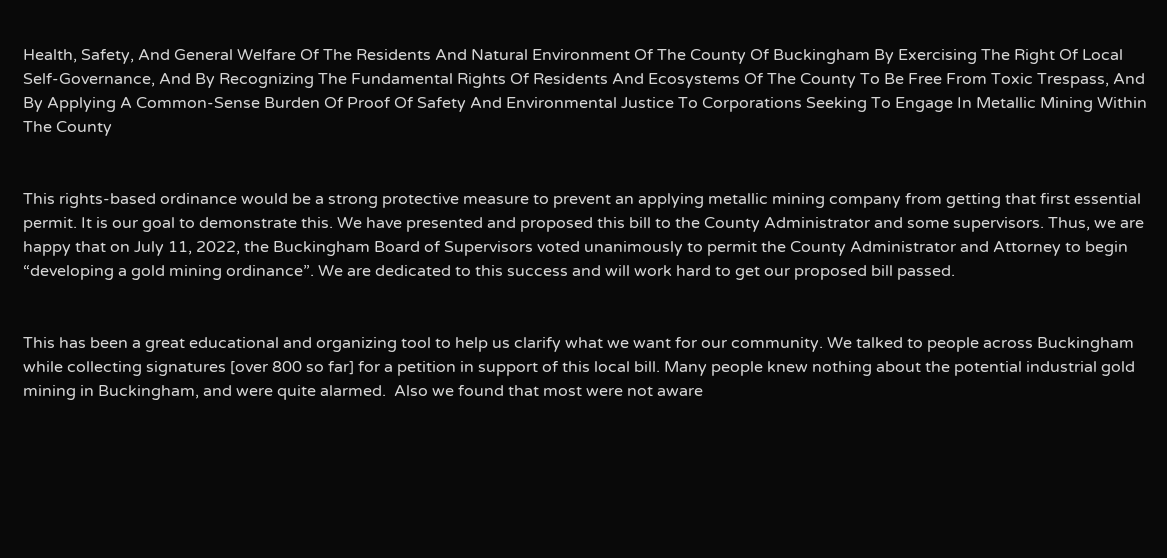Health, Safety, And General Welfare Of The Residents And Natural Environment Of The County Of Buckingham By Exercising The Right Of Local Self-Governance, And By Recognizing The Fundamental Rights Of Residents And Ecosystems Of The County To Be Free From Toxic Trespass, And By Applying A Common-Sense Burden Of Proof Of Safety And Environmental Justice To Corporations Seeking To Engage In Metallic Mining Within The County


This rights-based ordinance would be a strong protective measure to prevent an applying metallic mining company from getting that first essential permit. It is our goal to demonstrate this. We have presented and proposed this bill to the County Administrator and some supervisors. Thus, we are happy that on July 11, 2022, the Buckingham Board of Supervisors voted unanimously to permit the County Administrator and Attorney to begin “developing a gold mining ordinance”. We are dedicated to this success and will work hard to get our proposed bill passed.


This has been a great educational and organizing tool to help us clarify what we want for our community. We talked to people across Buckingham while collecting signatures [over 800 so far] for a petition in support of this local bill. Many people knew nothing about the potential industrial gold mining in Buckingham, and were quite alarmed.  Also we found that most were not aware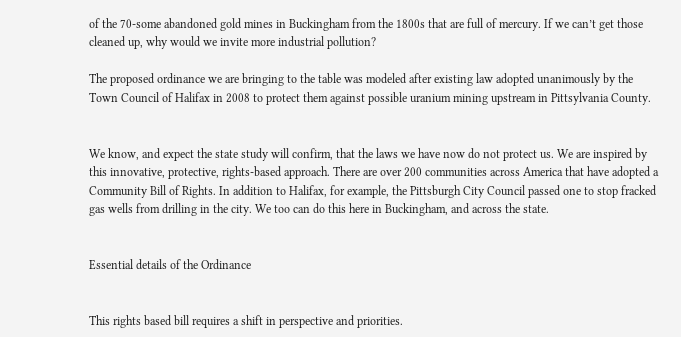of the 70-some abandoned gold mines in Buckingham from the 1800s that are full of mercury. If we can’t get those cleaned up, why would we invite more industrial pollution?

The proposed ordinance we are bringing to the table was modeled after existing law adopted unanimously by the Town Council of Halifax in 2008 to protect them against possible uranium mining upstream in Pittsylvania County.


We know, and expect the state study will confirm, that the laws we have now do not protect us. We are inspired by this innovative, protective, rights-based approach. There are over 200 communities across America that have adopted a Community Bill of Rights. In addition to Halifax, for example, the Pittsburgh City Council passed one to stop fracked gas wells from drilling in the city. We too can do this here in Buckingham, and across the state.


Essential details of the Ordinance


This rights based bill requires a shift in perspective and priorities.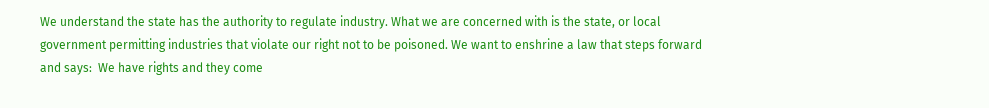We understand the state has the authority to regulate industry. What we are concerned with is the state, or local government permitting industries that violate our right not to be poisoned. We want to enshrine a law that steps forward and says:  We have rights and they come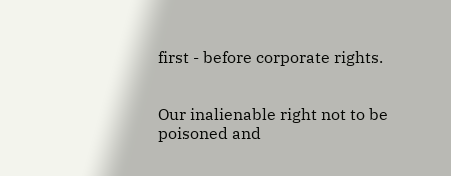first - before corporate rights.


Our inalienable right not to be poisoned and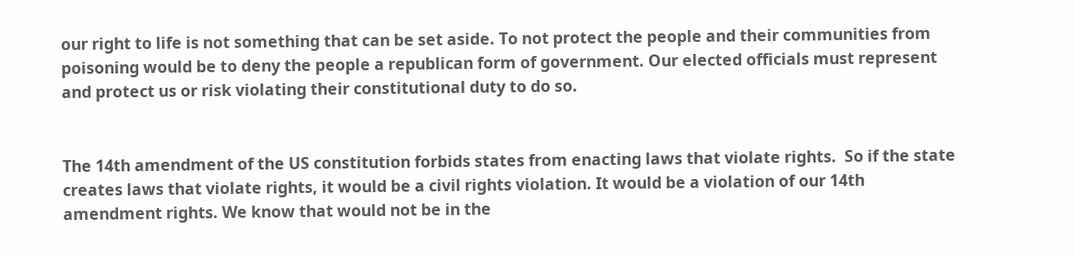our right to life is not something that can be set aside. To not protect the people and their communities from poisoning would be to deny the people a republican form of government. Our elected officials must represent and protect us or risk violating their constitutional duty to do so.


The 14th amendment of the US constitution forbids states from enacting laws that violate rights.  So if the state creates laws that violate rights, it would be a civil rights violation. It would be a violation of our 14th amendment rights. We know that would not be in the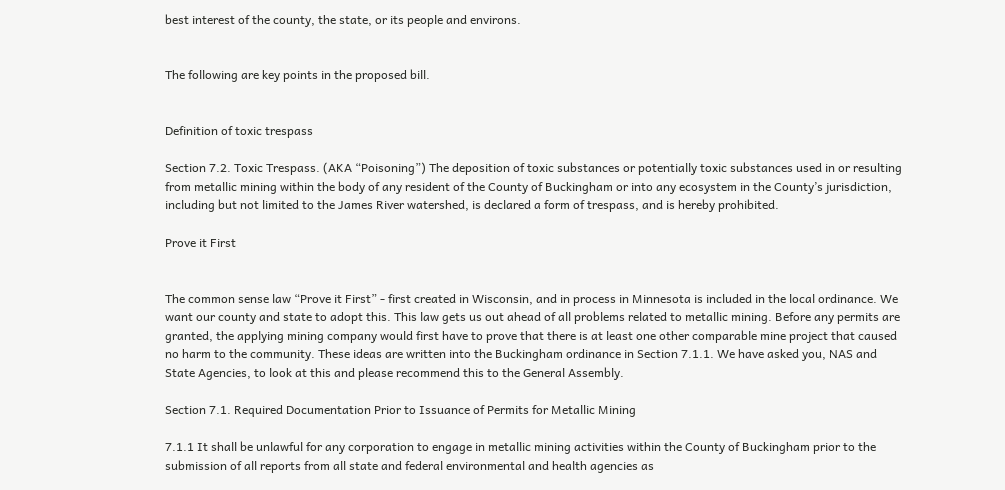best interest of the county, the state, or its people and environs.


The following are key points in the proposed bill.


Definition of toxic trespass

Section 7.2. Toxic Trespass. (AKA “Poisoning”) The deposition of toxic substances or potentially toxic substances used in or resulting from metallic mining within the body of any resident of the County of Buckingham or into any ecosystem in the County’s jurisdiction, including but not limited to the James River watershed, is declared a form of trespass, and is hereby prohibited.

Prove it First


The common sense law “Prove it First” - first created in Wisconsin, and in process in Minnesota is included in the local ordinance. We want our county and state to adopt this. This law gets us out ahead of all problems related to metallic mining. Before any permits are granted, the applying mining company would first have to prove that there is at least one other comparable mine project that caused no harm to the community. These ideas are written into the Buckingham ordinance in Section 7.1.1. We have asked you, NAS and State Agencies, to look at this and please recommend this to the General Assembly.

Section 7.1. Required Documentation Prior to Issuance of Permits for Metallic Mining

7.1.1 It shall be unlawful for any corporation to engage in metallic mining activities within the County of Buckingham prior to the submission of all reports from all state and federal environmental and health agencies as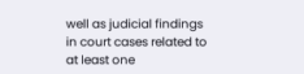well as judicial findings in court cases related to at least one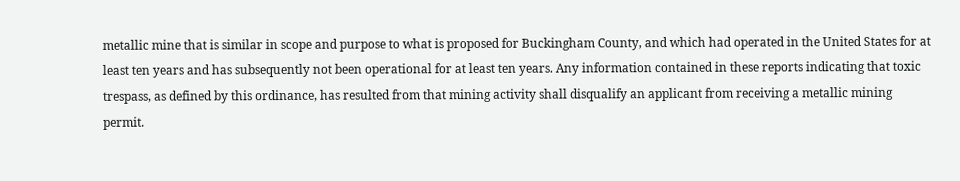metallic mine that is similar in scope and purpose to what is proposed for Buckingham County, and which had operated in the United States for at least ten years and has subsequently not been operational for at least ten years. Any information contained in these reports indicating that toxic trespass, as defined by this ordinance, has resulted from that mining activity shall disqualify an applicant from receiving a metallic mining permit.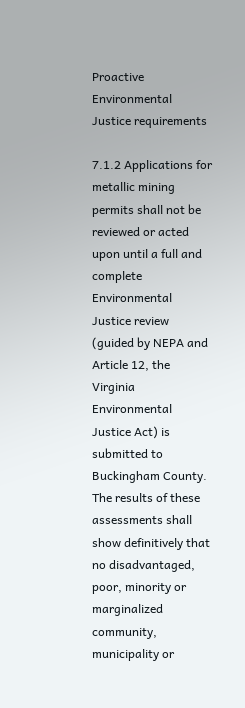Proactive Environmental Justice requirements

7.1.2 Applications for metallic mining permits shall not be reviewed or acted upon until a full and complete Environmental Justice review (guided by NEPA and Article 12, the Virginia Environmental Justice Act) is submitted to Buckingham County. The results of these assessments shall show definitively that no disadvantaged, poor, minority or marginalized community, municipality or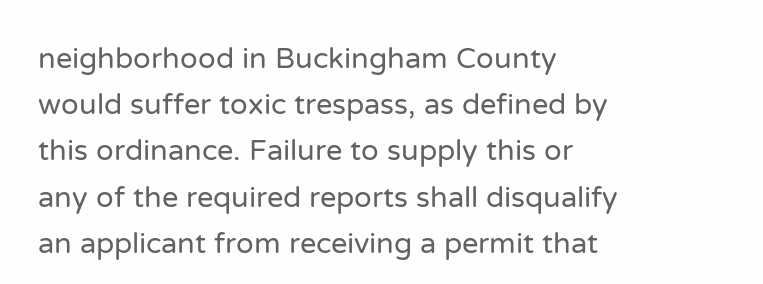neighborhood in Buckingham County would suffer toxic trespass, as defined by this ordinance. Failure to supply this or any of the required reports shall disqualify an applicant from receiving a permit that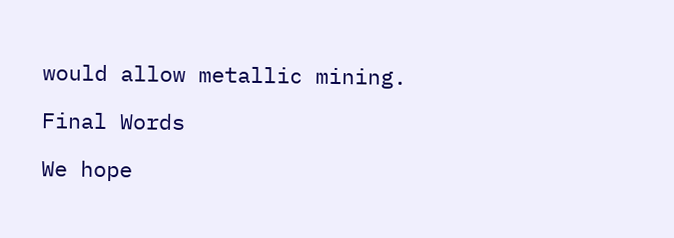would allow metallic mining.

Final Words

We hope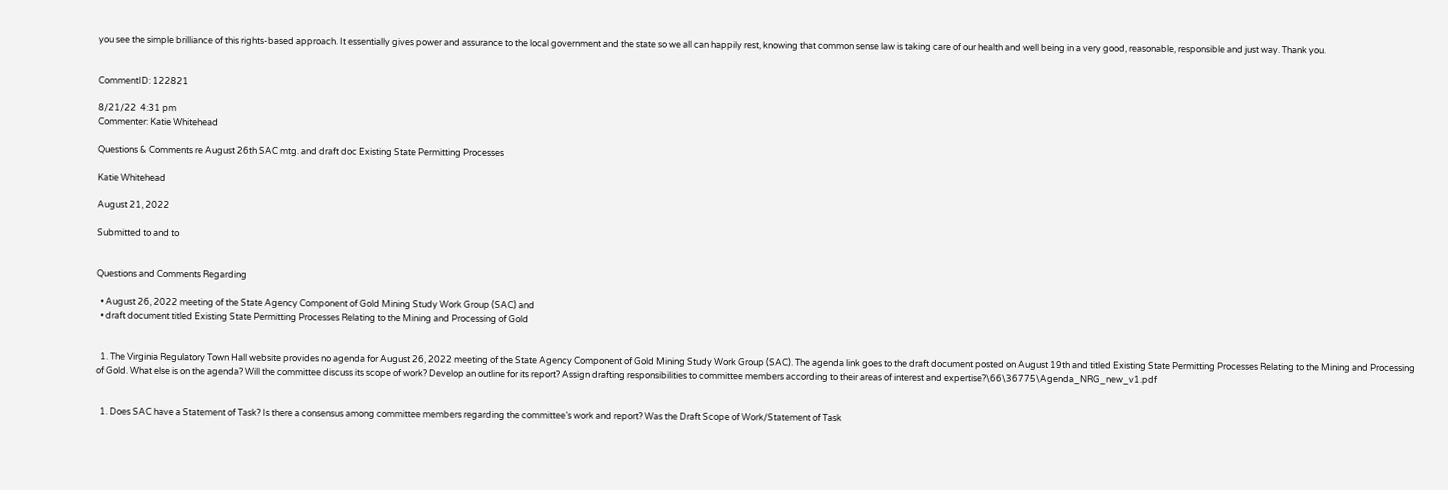you see the simple brilliance of this rights-based approach. It essentially gives power and assurance to the local government and the state so we all can happily rest, knowing that common sense law is taking care of our health and well being in a very good, reasonable, responsible and just way. Thank you.


CommentID: 122821

8/21/22  4:31 pm
Commenter: Katie Whitehead

Questions & Comments re August 26th SAC mtg. and draft doc Existing State Permitting Processes

Katie Whitehead

August 21, 2022

Submitted to and to


Questions and Comments Regarding

  • August 26, 2022 meeting of the State Agency Component of Gold Mining Study Work Group (SAC) and
  • draft document titled Existing State Permitting Processes Relating to the Mining and Processing of Gold


  1. The Virginia Regulatory Town Hall website provides no agenda for August 26, 2022 meeting of the State Agency Component of Gold Mining Study Work Group (SAC). The agenda link goes to the draft document posted on August 19th and titled Existing State Permitting Processes Relating to the Mining and Processing of Gold. What else is on the agenda? Will the committee discuss its scope of work? Develop an outline for its report? Assign drafting responsibilities to committee members according to their areas of interest and expertise?\66\36775\Agenda_NRG_new_v1.pdf


  1. Does SAC have a Statement of Task? Is there a consensus among committee members regarding the committee’s work and report? Was the Draft Scope of Work/Statement of Task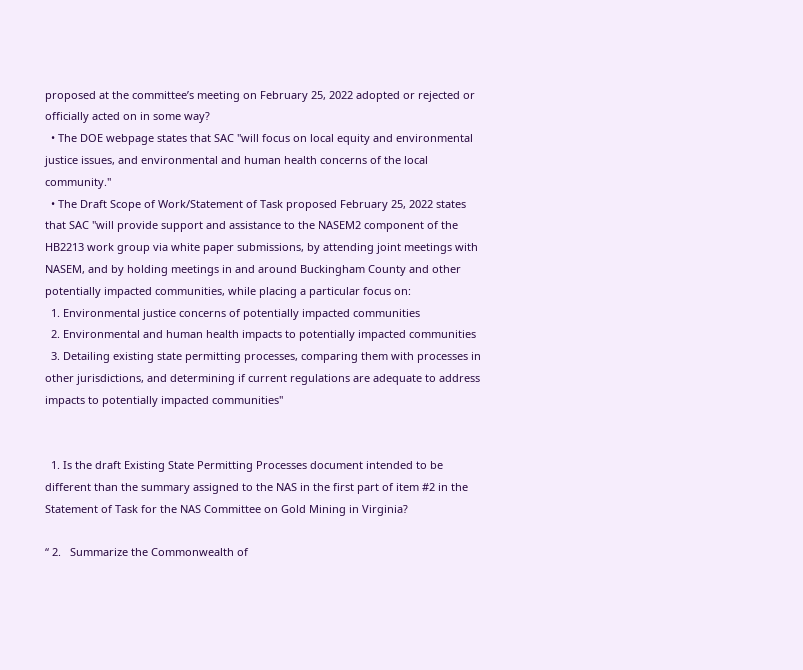proposed at the committee’s meeting on February 25, 2022 adopted or rejected or officially acted on in some way?
  • The DOE webpage states that SAC "will focus on local equity and environmental justice issues, and environmental and human health concerns of the local community."
  • The Draft Scope of Work/Statement of Task proposed February 25, 2022 states that SAC "will provide support and assistance to the NASEM2 component of the HB2213 work group via white paper submissions, by attending joint meetings with NASEM, and by holding meetings in and around Buckingham County and other potentially impacted communities, while placing a particular focus on:
  1. Environmental justice concerns of potentially impacted communities
  2. Environmental and human health impacts to potentially impacted communities
  3. Detailing existing state permitting processes, comparing them with processes in other jurisdictions, and determining if current regulations are adequate to address impacts to potentially impacted communities"


  1. Is the draft Existing State Permitting Processes document intended to be different than the summary assigned to the NAS in the first part of item #2 in the Statement of Task for the NAS Committee on Gold Mining in Virginia?

“ 2.   Summarize the Commonwealth of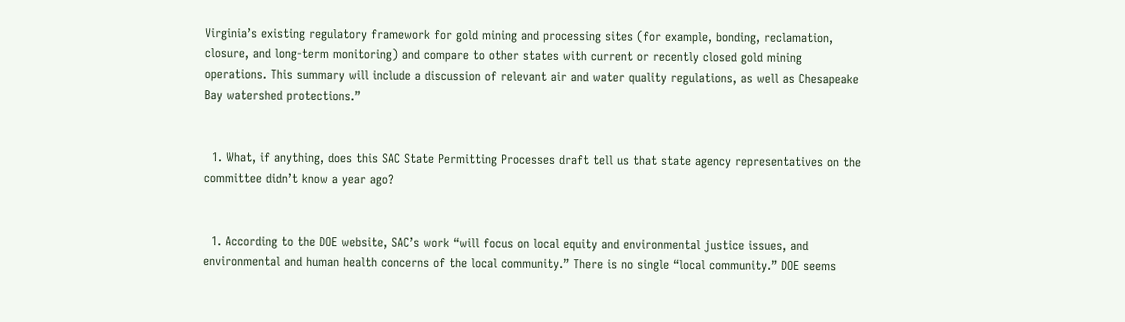Virginia’s existing regulatory framework for gold mining and processing sites (for example, bonding, reclamation, closure, and long-term monitoring) and compare to other states with current or recently closed gold mining operations. This summary will include a discussion of relevant air and water quality regulations, as well as Chesapeake Bay watershed protections.”


  1. What, if anything, does this SAC State Permitting Processes draft tell us that state agency representatives on the committee didn’t know a year ago?


  1. According to the DOE website, SAC’s work “will focus on local equity and environmental justice issues, and environmental and human health concerns of the local community.” There is no single “local community.” DOE seems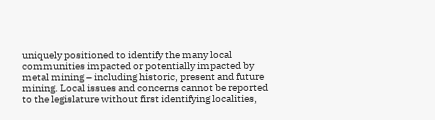uniquely positioned to identify the many local communities impacted or potentially impacted by metal mining – including historic, present and future mining. Local issues and concerns cannot be reported to the legislature without first identifying localities,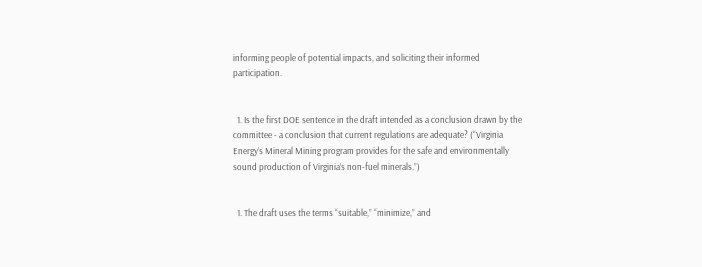informing people of potential impacts, and soliciting their informed participation.


  1. Is the first DOE sentence in the draft intended as a conclusion drawn by the committee - a conclusion that current regulations are adequate? (“Virginia Energy’s Mineral Mining program provides for the safe and environmentally sound production of Virginia’s non-fuel minerals.”)


  1. The draft uses the terms “suitable,” “minimize,” and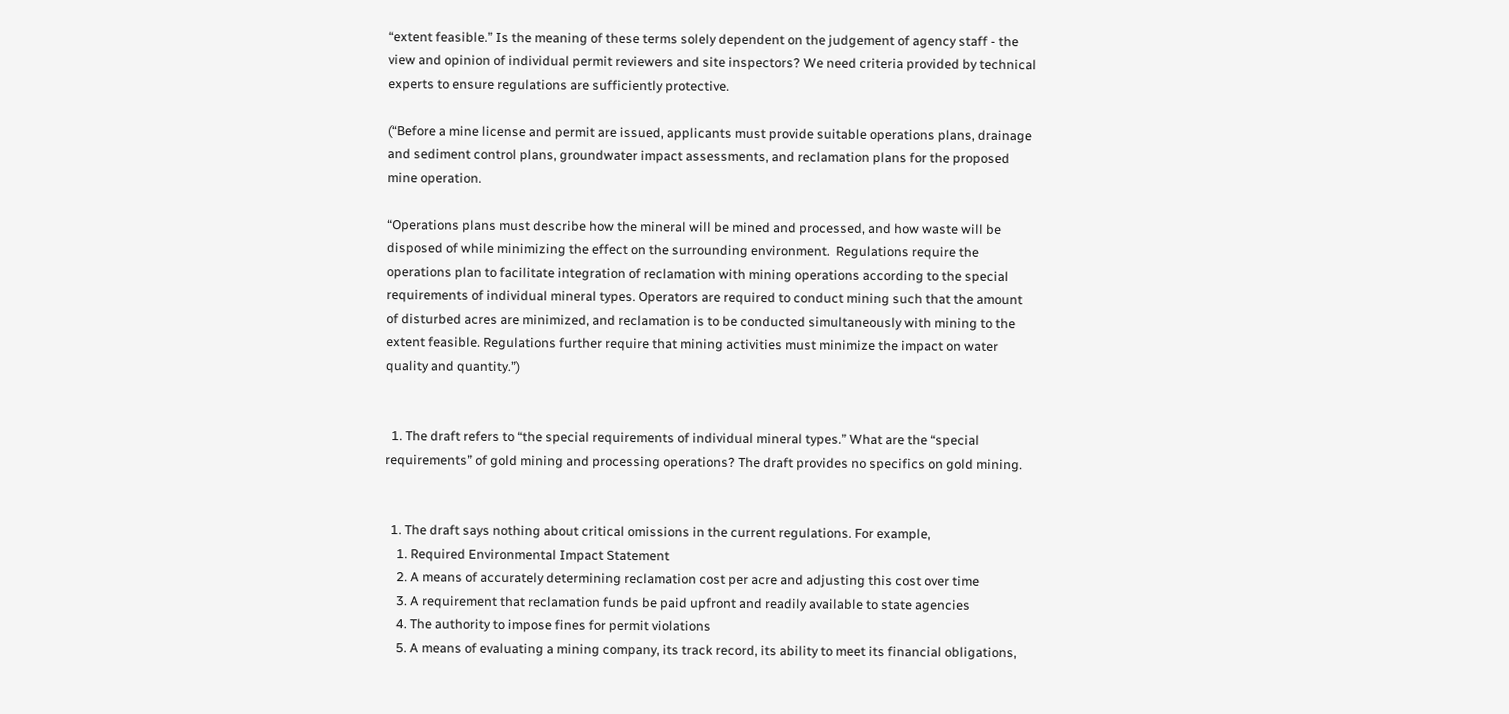“extent feasible.” Is the meaning of these terms solely dependent on the judgement of agency staff - the view and opinion of individual permit reviewers and site inspectors? We need criteria provided by technical experts to ensure regulations are sufficiently protective.

(“Before a mine license and permit are issued, applicants must provide suitable operations plans, drainage and sediment control plans, groundwater impact assessments, and reclamation plans for the proposed mine operation.

“Operations plans must describe how the mineral will be mined and processed, and how waste will be disposed of while minimizing the effect on the surrounding environment.  Regulations require the operations plan to facilitate integration of reclamation with mining operations according to the special requirements of individual mineral types. Operators are required to conduct mining such that the amount of disturbed acres are minimized, and reclamation is to be conducted simultaneously with mining to the extent feasible. Regulations further require that mining activities must minimize the impact on water quality and quantity.”)


  1. The draft refers to “the special requirements of individual mineral types.” What are the “special requirements” of gold mining and processing operations? The draft provides no specifics on gold mining.


  1. The draft says nothing about critical omissions in the current regulations. For example,
    1. Required Environmental Impact Statement
    2. A means of accurately determining reclamation cost per acre and adjusting this cost over time
    3. A requirement that reclamation funds be paid upfront and readily available to state agencies
    4. The authority to impose fines for permit violations
    5. A means of evaluating a mining company, its track record, its ability to meet its financial obligations,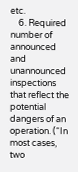etc.
    6. Required number of announced and unannounced inspections that reflect the potential dangers of an operation. (“In most cases, two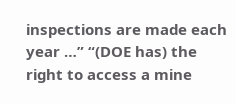inspections are made each year …” “(DOE has) the right to access a mine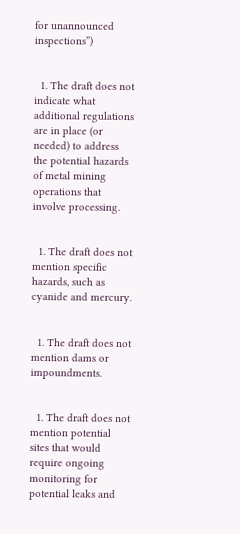for unannounced inspections”)


  1. The draft does not indicate what additional regulations are in place (or needed) to address the potential hazards of metal mining operations that involve processing.


  1. The draft does not mention specific hazards, such as cyanide and mercury.


  1. The draft does not mention dams or impoundments.


  1. The draft does not mention potential sites that would require ongoing monitoring for potential leaks and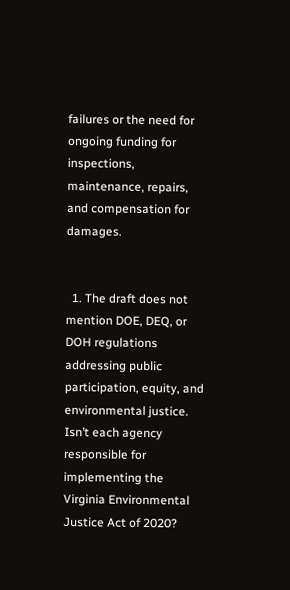failures or the need for ongoing funding for inspections, maintenance, repairs, and compensation for damages.


  1. The draft does not mention DOE, DEQ, or DOH regulations addressing public participation, equity, and environmental justice. Isn’t each agency responsible for implementing the Virginia Environmental Justice Act of 2020?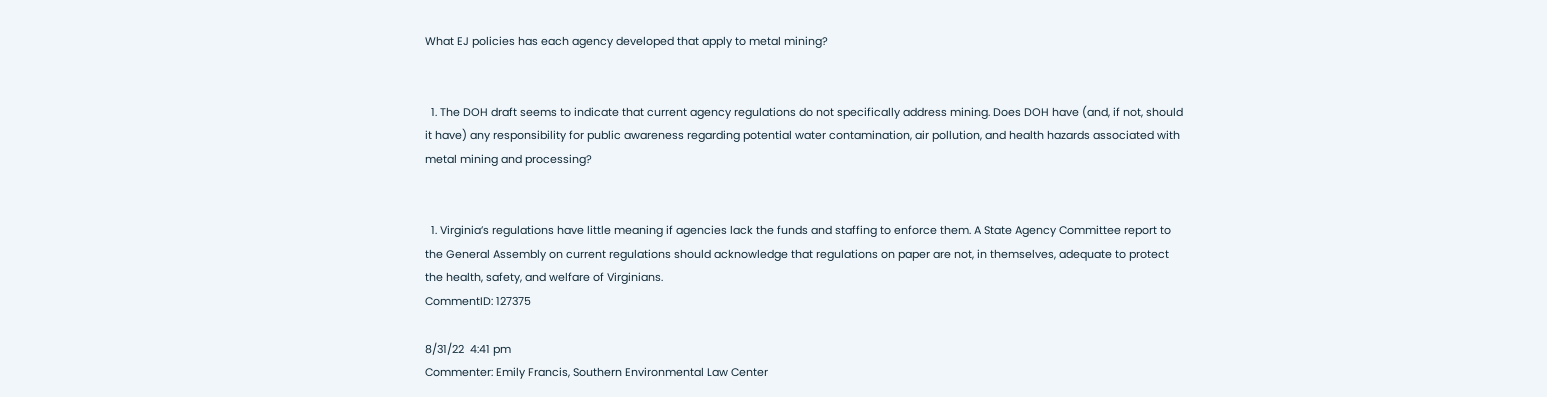What EJ policies has each agency developed that apply to metal mining?


  1. The DOH draft seems to indicate that current agency regulations do not specifically address mining. Does DOH have (and, if not, should it have) any responsibility for public awareness regarding potential water contamination, air pollution, and health hazards associated with metal mining and processing?


  1. Virginia’s regulations have little meaning if agencies lack the funds and staffing to enforce them. A State Agency Committee report to the General Assembly on current regulations should acknowledge that regulations on paper are not, in themselves, adequate to protect the health, safety, and welfare of Virginians.
CommentID: 127375

8/31/22  4:41 pm
Commenter: Emily Francis, Southern Environmental Law Center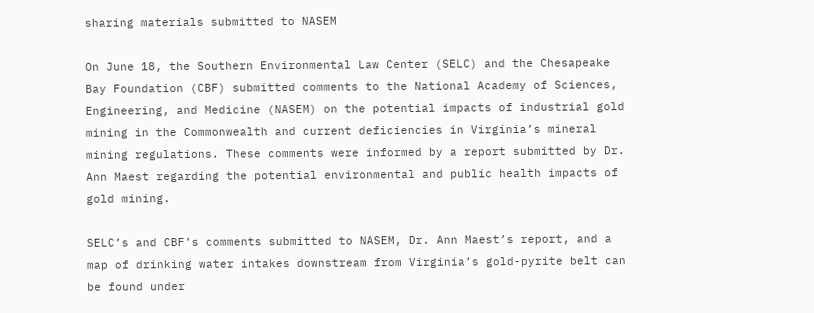sharing materials submitted to NASEM

On June 18, the Southern Environmental Law Center (SELC) and the Chesapeake Bay Foundation (CBF) submitted comments to the National Academy of Sciences, Engineering, and Medicine (NASEM) on the potential impacts of industrial gold mining in the Commonwealth and current deficiencies in Virginia’s mineral mining regulations. These comments were informed by a report submitted by Dr. Ann Maest regarding the potential environmental and public health impacts of gold mining.

SELC’s and CBF’s comments submitted to NASEM, Dr. Ann Maest’s report, and a map of drinking water intakes downstream from Virginia’s gold-pyrite belt can be found under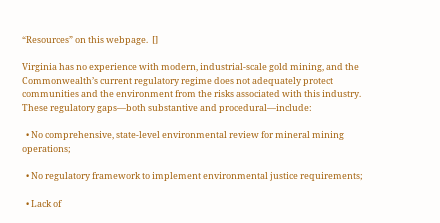“Resources” on this webpage.  []

Virginia has no experience with modern, industrial-scale gold mining, and the Commonwealth’s current regulatory regime does not adequately protect communities and the environment from the risks associated with this industry. These regulatory gaps—both substantive and procedural—include:

  • No comprehensive, state-level environmental review for mineral mining operations;

  • No regulatory framework to implement environmental justice requirements;

  • Lack of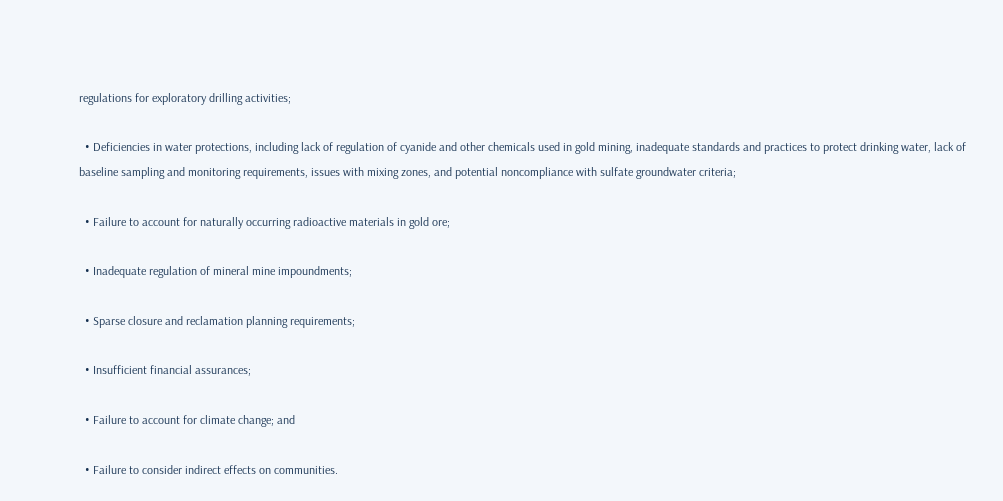regulations for exploratory drilling activities;

  • Deficiencies in water protections, including lack of regulation of cyanide and other chemicals used in gold mining, inadequate standards and practices to protect drinking water, lack of baseline sampling and monitoring requirements, issues with mixing zones, and potential noncompliance with sulfate groundwater criteria;

  • Failure to account for naturally occurring radioactive materials in gold ore;

  • Inadequate regulation of mineral mine impoundments;

  • Sparse closure and reclamation planning requirements;

  • Insufficient financial assurances;

  • Failure to account for climate change; and

  • Failure to consider indirect effects on communities.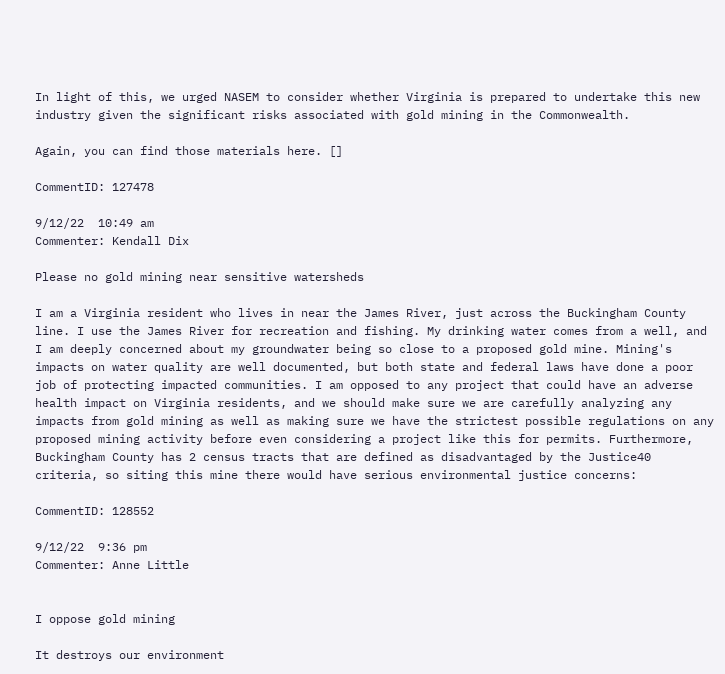In light of this, we urged NASEM to consider whether Virginia is prepared to undertake this new industry given the significant risks associated with gold mining in the Commonwealth.

Again, you can find those materials here. []

CommentID: 127478

9/12/22  10:49 am
Commenter: Kendall Dix

Please no gold mining near sensitive watersheds

I am a Virginia resident who lives in near the James River, just across the Buckingham County line. I use the James River for recreation and fishing. My drinking water comes from a well, and I am deeply concerned about my groundwater being so close to a proposed gold mine. Mining's impacts on water quality are well documented, but both state and federal laws have done a poor job of protecting impacted communities. I am opposed to any project that could have an adverse health impact on Virginia residents, and we should make sure we are carefully analyzing any impacts from gold mining as well as making sure we have the strictest possible regulations on any proposed mining activity before even considering a project like this for permits. Furthermore, Buckingham County has 2 census tracts that are defined as disadvantaged by the Justice40 criteria, so siting this mine there would have serious environmental justice concerns:

CommentID: 128552

9/12/22  9:36 pm
Commenter: Anne Little


I oppose gold mining

It destroys our environment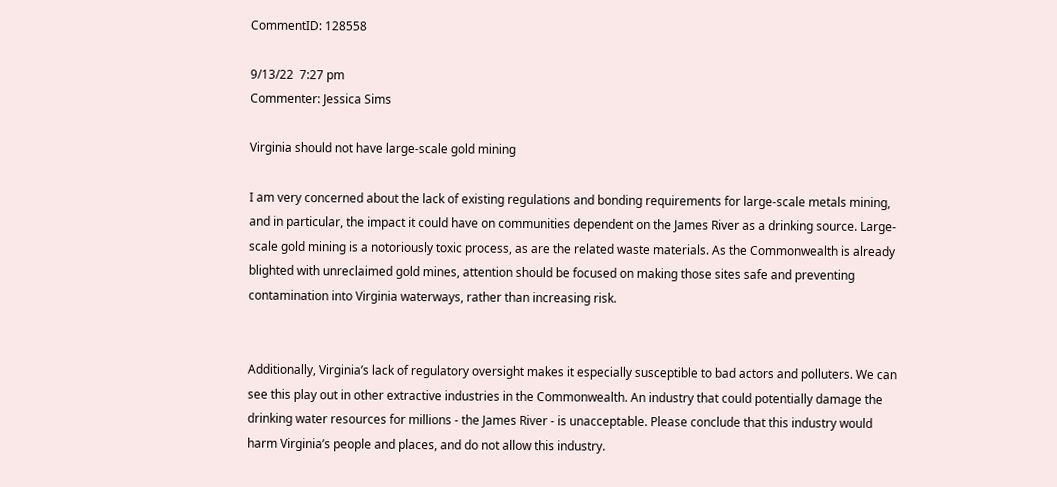CommentID: 128558

9/13/22  7:27 pm
Commenter: Jessica Sims

Virginia should not have large-scale gold mining

I am very concerned about the lack of existing regulations and bonding requirements for large-scale metals mining, and in particular, the impact it could have on communities dependent on the James River as a drinking source. Large-scale gold mining is a notoriously toxic process, as are the related waste materials. As the Commonwealth is already blighted with unreclaimed gold mines, attention should be focused on making those sites safe and preventing contamination into Virginia waterways, rather than increasing risk.


Additionally, Virginia’s lack of regulatory oversight makes it especially susceptible to bad actors and polluters. We can see this play out in other extractive industries in the Commonwealth. An industry that could potentially damage the drinking water resources for millions - the James River - is unacceptable. Please conclude that this industry would harm Virginia’s people and places, and do not allow this industry.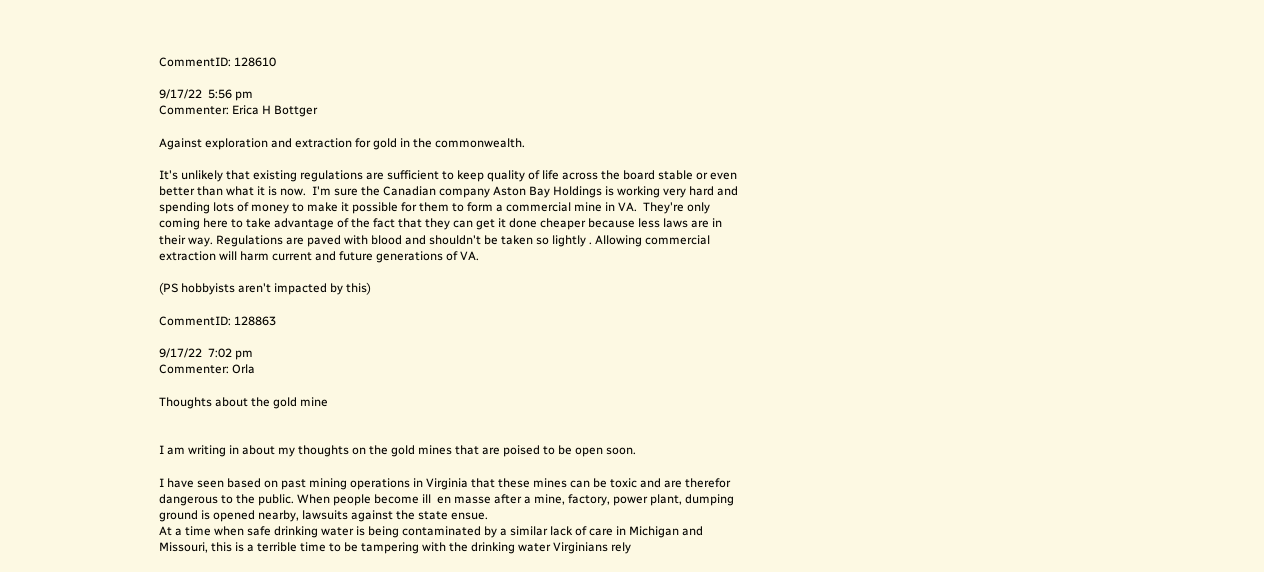CommentID: 128610

9/17/22  5:56 pm
Commenter: Erica H Bottger

Against exploration and extraction for gold in the commonwealth.

It's unlikely that existing regulations are sufficient to keep quality of life across the board stable or even better than what it is now.  I'm sure the Canadian company Aston Bay Holdings is working very hard and spending lots of money to make it possible for them to form a commercial mine in VA.  They're only coming here to take advantage of the fact that they can get it done cheaper because less laws are in their way. Regulations are paved with blood and shouldn't be taken so lightly . Allowing commercial extraction will harm current and future generations of VA.

(PS hobbyists aren't impacted by this)

CommentID: 128863

9/17/22  7:02 pm
Commenter: Orla

Thoughts about the gold mine


I am writing in about my thoughts on the gold mines that are poised to be open soon.

I have seen based on past mining operations in Virginia that these mines can be toxic and are therefor dangerous to the public. When people become ill  en masse after a mine, factory, power plant, dumping ground is opened nearby, lawsuits against the state ensue.
At a time when safe drinking water is being contaminated by a similar lack of care in Michigan and Missouri, this is a terrible time to be tampering with the drinking water Virginians rely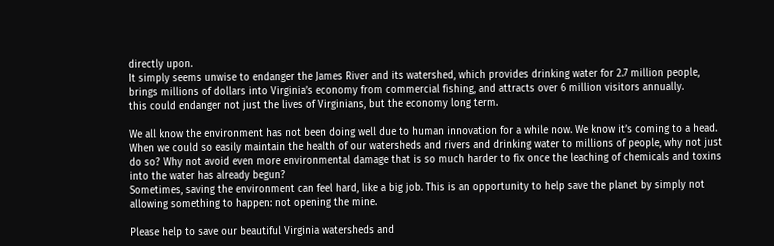directly upon.
It simply seems unwise to endanger the James River and its watershed, which provides drinking water for 2.7 million people, brings millions of dollars into Virginia’s economy from commercial fishing, and attracts over 6 million visitors annually.
this could endanger not just the lives of Virginians, but the economy long term.

We all know the environment has not been doing well due to human innovation for a while now. We know it’s coming to a head. When we could so easily maintain the health of our watersheds and rivers and drinking water to millions of people, why not just do so? Why not avoid even more environmental damage that is so much harder to fix once the leaching of chemicals and toxins into the water has already begun?
Sometimes, saving the environment can feel hard, like a big job. This is an opportunity to help save the planet by simply not allowing something to happen: not opening the mine.

Please help to save our beautiful Virginia watersheds and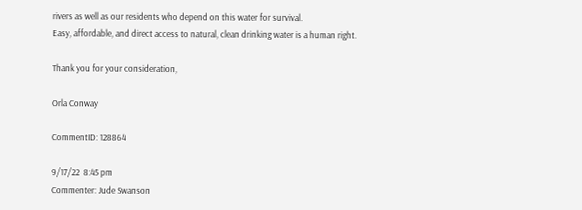rivers as well as our residents who depend on this water for survival.
Easy, affordable, and direct access to natural, clean drinking water is a human right.

Thank you for your consideration,

Orla Conway

CommentID: 128864

9/17/22  8:45 pm
Commenter: Jude Swanson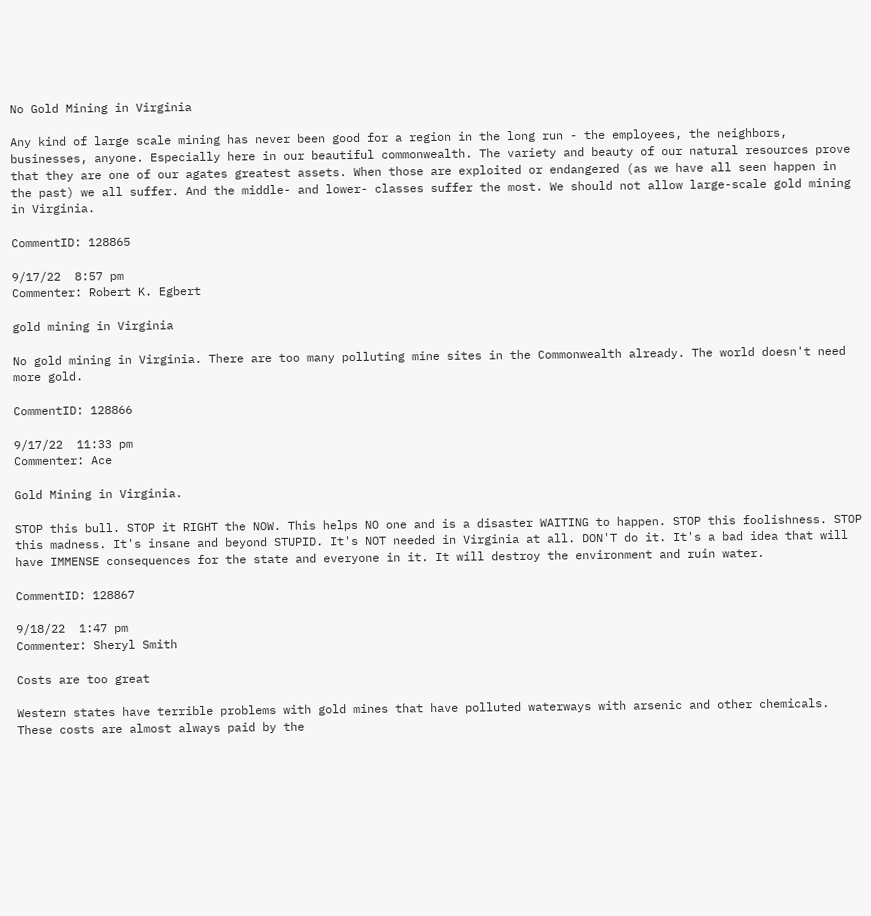No Gold Mining in Virginia

Any kind of large scale mining has never been good for a region in the long run - the employees, the neighbors, businesses, anyone. Especially here in our beautiful commonwealth. The variety and beauty of our natural resources prove that they are one of our agates greatest assets. When those are exploited or endangered (as we have all seen happen in the past) we all suffer. And the middle- and lower- classes suffer the most. We should not allow large-scale gold mining in Virginia.

CommentID: 128865

9/17/22  8:57 pm
Commenter: Robert K. Egbert

gold mining in Virginia

No gold mining in Virginia. There are too many polluting mine sites in the Commonwealth already. The world doesn't need more gold.

CommentID: 128866

9/17/22  11:33 pm
Commenter: Ace

Gold Mining in Virginia.

STOP this bull. STOP it RIGHT the NOW. This helps NO one and is a disaster WAITING to happen. STOP this foolishness. STOP this madness. It's insane and beyond STUPID. It's NOT needed in Virginia at all. DON'T do it. It's a bad idea that will have IMMENSE consequences for the state and everyone in it. It will destroy the environment and ruin water.

CommentID: 128867

9/18/22  1:47 pm
Commenter: Sheryl Smith

Costs are too great

Western states have terrible problems with gold mines that have polluted waterways with arsenic and other chemicals.  These costs are almost always paid by the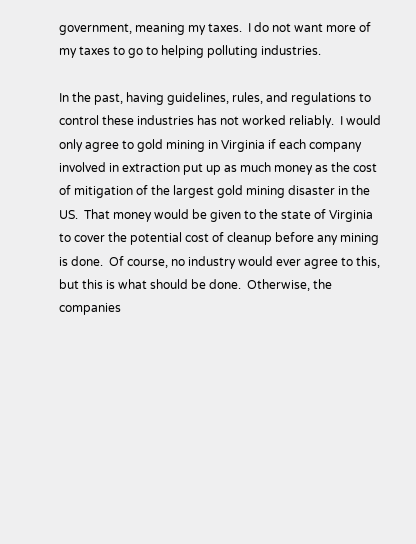government, meaning my taxes.  I do not want more of my taxes to go to helping polluting industries.

In the past, having guidelines, rules, and regulations to  control these industries has not worked reliably.  I would only agree to gold mining in Virginia if each company involved in extraction put up as much money as the cost of mitigation of the largest gold mining disaster in the US.  That money would be given to the state of Virginia to cover the potential cost of cleanup before any mining is done.  Of course, no industry would ever agree to this, but this is what should be done.  Otherwise, the companies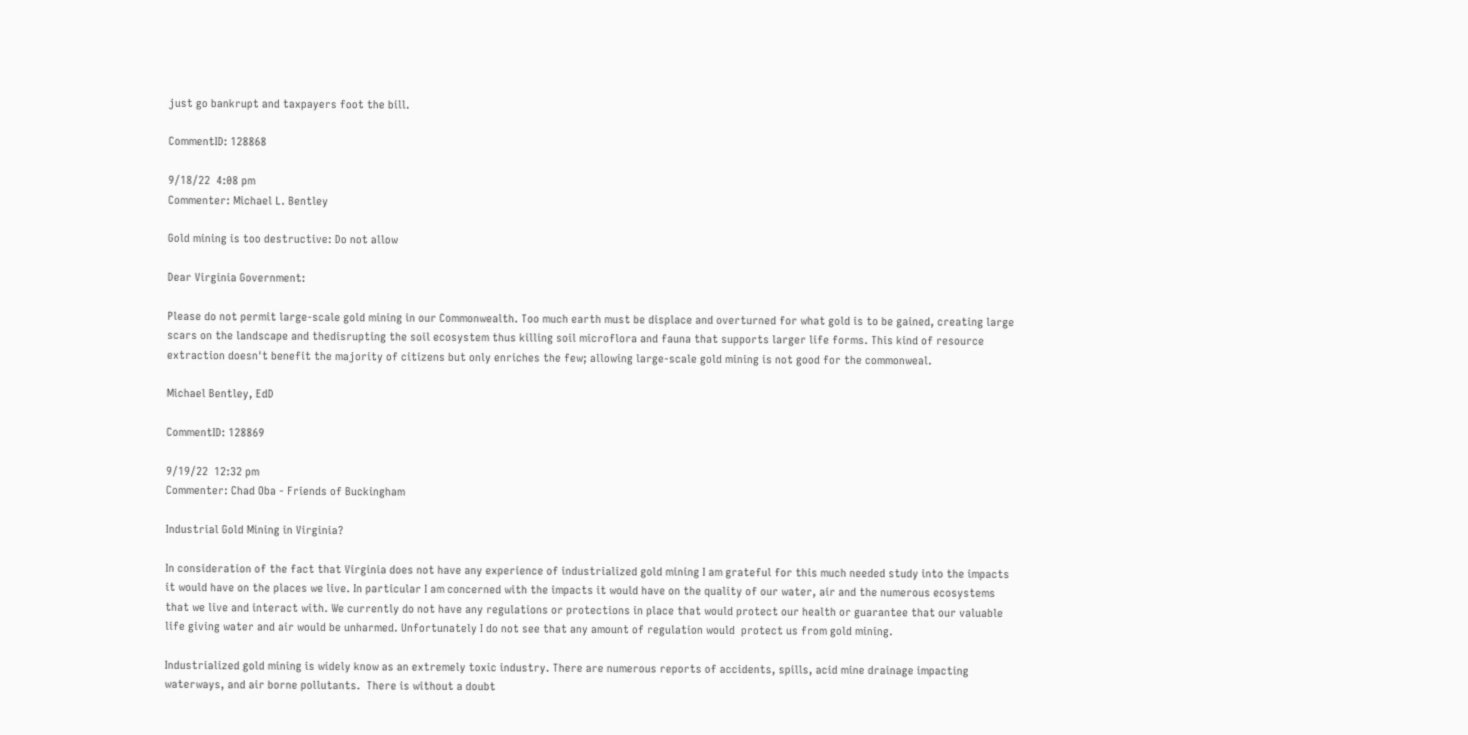just go bankrupt and taxpayers foot the bill.

CommentID: 128868

9/18/22  4:08 pm
Commenter: Michael L. Bentley

Gold mining is too destructive: Do not allow

Dear Virginia Government:

Please do not permit large-scale gold mining in our Commonwealth. Too much earth must be displace and overturned for what gold is to be gained, creating large scars on the landscape and thedisrupting the soil ecosystem thus killing soil microflora and fauna that supports larger life forms. This kind of resource extraction doesn't benefit the majority of citizens but only enriches the few; allowing large-scale gold mining is not good for the commonweal.

Michael Bentley, EdD

CommentID: 128869

9/19/22  12:32 pm
Commenter: Chad Oba - Friends of Buckingham

Industrial Gold Mining in Virginia?

In consideration of the fact that Virginia does not have any experience of industrialized gold mining I am grateful for this much needed study into the impacts it would have on the places we live. In particular I am concerned with the impacts it would have on the quality of our water, air and the numerous ecosystems that we live and interact with. We currently do not have any regulations or protections in place that would protect our health or guarantee that our valuable life giving water and air would be unharmed. Unfortunately I do not see that any amount of regulation would  protect us from gold mining.

Industrialized gold mining is widely know as an extremely toxic industry. There are numerous reports of accidents, spills, acid mine drainage impacting waterways, and air borne pollutants.  There is without a doubt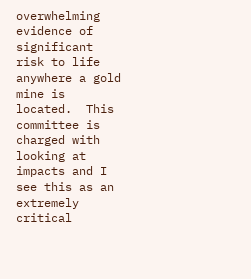overwhelming evidence of significant risk to life anywhere a gold mine is located.  This committee is charged with looking at impacts and I see this as an extremely critical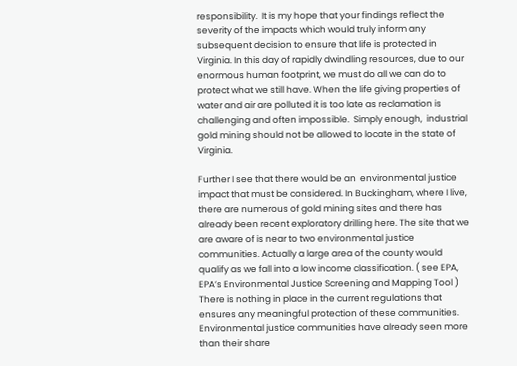responsibility.  It is my hope that your findings reflect the severity of the impacts which would truly inform any subsequent decision to ensure that life is protected in Virginia. In this day of rapidly dwindling resources, due to our enormous human footprint, we must do all we can do to protect what we still have. When the life giving properties of water and air are polluted it is too late as reclamation is challenging and often impossible.  Simply enough,  industrial gold mining should not be allowed to locate in the state of Virginia.

Further I see that there would be an  environmental justice impact that must be considered. In Buckingham, where I live, there are numerous of gold mining sites and there has already been recent exploratory drilling here. The site that we are aware of is near to two environmental justice communities. Actually a large area of the county would qualify as we fall into a low income classification. ( see EPA, EPA’s Environmental Justice Screening and Mapping Tool )   There is nothing in place in the current regulations that ensures any meaningful protection of these communities. Environmental justice communities have already seen more than their share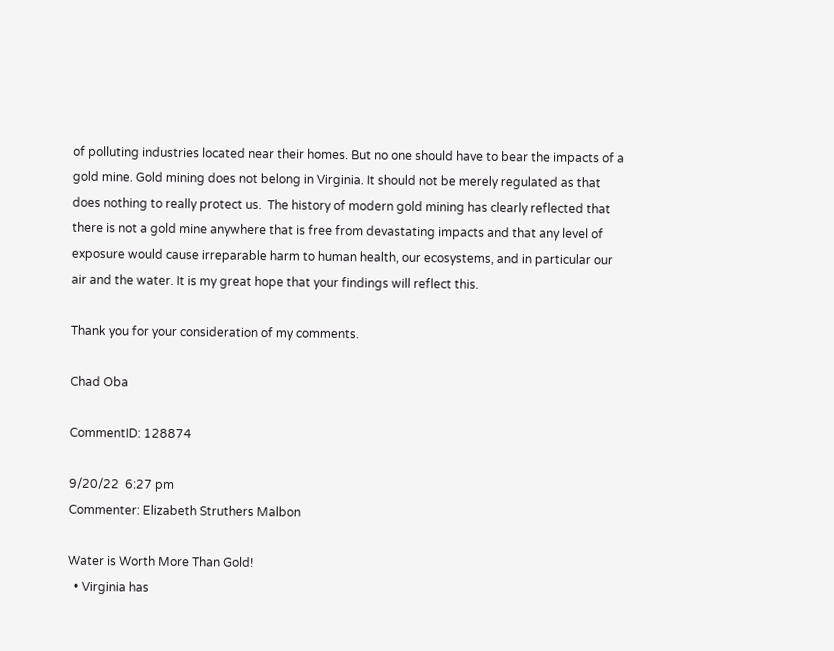of polluting industries located near their homes. But no one should have to bear the impacts of a gold mine. Gold mining does not belong in Virginia. It should not be merely regulated as that does nothing to really protect us.  The history of modern gold mining has clearly reflected that there is not a gold mine anywhere that is free from devastating impacts and that any level of exposure would cause irreparable harm to human health, our ecosystems, and in particular our air and the water. It is my great hope that your findings will reflect this.

Thank you for your consideration of my comments.

Chad Oba

CommentID: 128874

9/20/22  6:27 pm
Commenter: Elizabeth Struthers Malbon

Water is Worth More Than Gold!
  • Virginia has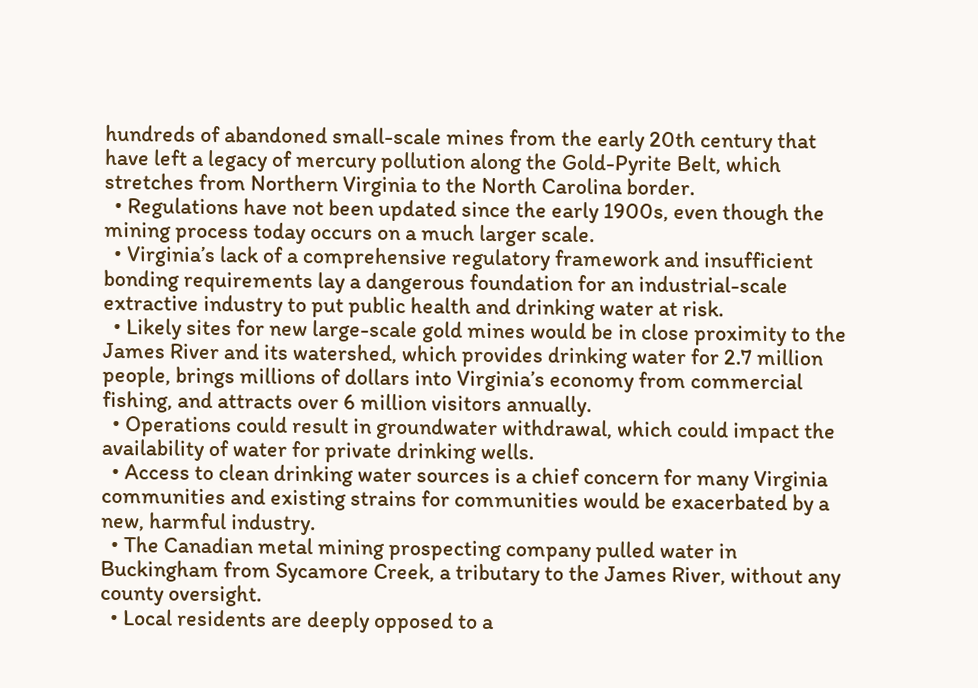hundreds of abandoned small-scale mines from the early 20th century that have left a legacy of mercury pollution along the Gold-Pyrite Belt, which stretches from Northern Virginia to the North Carolina border.
  • Regulations have not been updated since the early 1900s, even though the mining process today occurs on a much larger scale.
  • Virginia’s lack of a comprehensive regulatory framework and insufficient bonding requirements lay a dangerous foundation for an industrial-scale extractive industry to put public health and drinking water at risk.
  • Likely sites for new large-scale gold mines would be in close proximity to the James River and its watershed, which provides drinking water for 2.7 million people, brings millions of dollars into Virginia’s economy from commercial fishing, and attracts over 6 million visitors annually.
  • Operations could result in groundwater withdrawal, which could impact the availability of water for private drinking wells.
  • Access to clean drinking water sources is a chief concern for many Virginia communities and existing strains for communities would be exacerbated by a new, harmful industry.
  • The Canadian metal mining prospecting company pulled water in Buckingham from Sycamore Creek, a tributary to the James River, without any county oversight.
  • Local residents are deeply opposed to a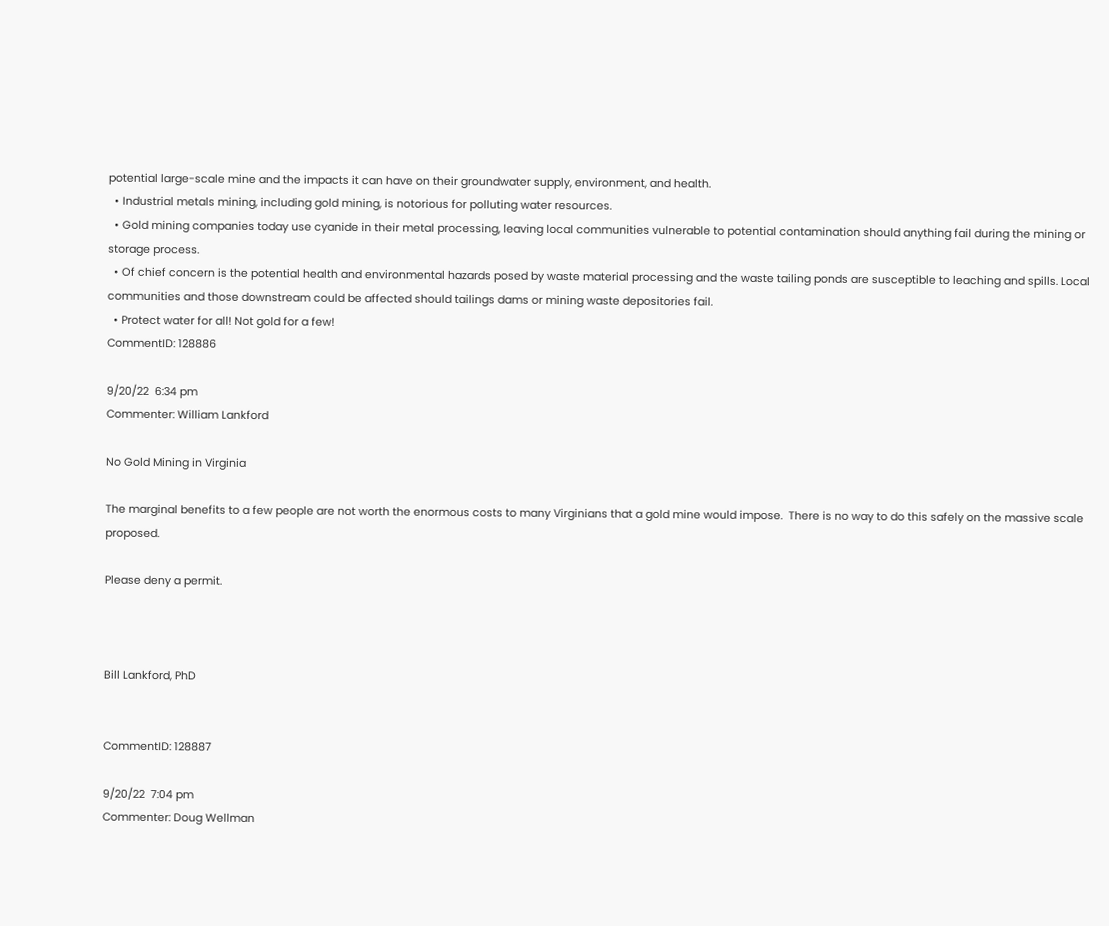potential large-scale mine and the impacts it can have on their groundwater supply, environment, and health.
  • Industrial metals mining, including gold mining, is notorious for polluting water resources.
  • Gold mining companies today use cyanide in their metal processing, leaving local communities vulnerable to potential contamination should anything fail during the mining or storage process.
  • Of chief concern is the potential health and environmental hazards posed by waste material processing and the waste tailing ponds are susceptible to leaching and spills. Local communities and those downstream could be affected should tailings dams or mining waste depositories fail.
  • Protect water for all! Not gold for a few!
CommentID: 128886

9/20/22  6:34 pm
Commenter: William Lankford

No Gold Mining in Virginia

The marginal benefits to a few people are not worth the enormous costs to many Virginians that a gold mine would impose.  There is no way to do this safely on the massive scale proposed.

Please deny a permit.



Bill Lankford, PhD


CommentID: 128887

9/20/22  7:04 pm
Commenter: Doug Wellman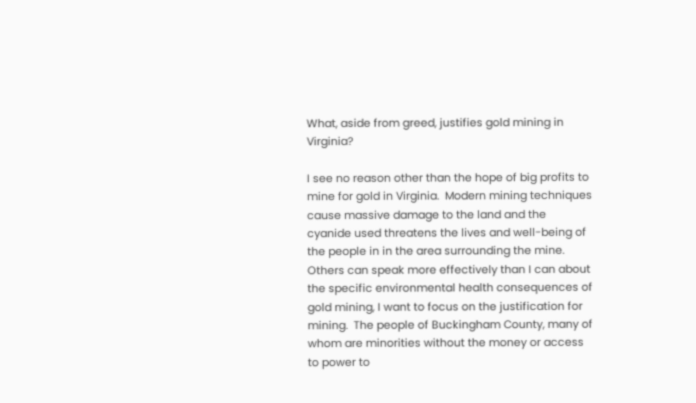What, aside from greed, justifies gold mining in Virginia?

I see no reason other than the hope of big profits to mine for gold in Virginia.  Modern mining techniques cause massive damage to the land and the cyanide used threatens the lives and well-being of the people in in the area surrounding the mine.  Others can speak more effectively than I can about the specific environmental health consequences of gold mining, I want to focus on the justification for mining.  The people of Buckingham County, many of whom are minorities without the money or access to power to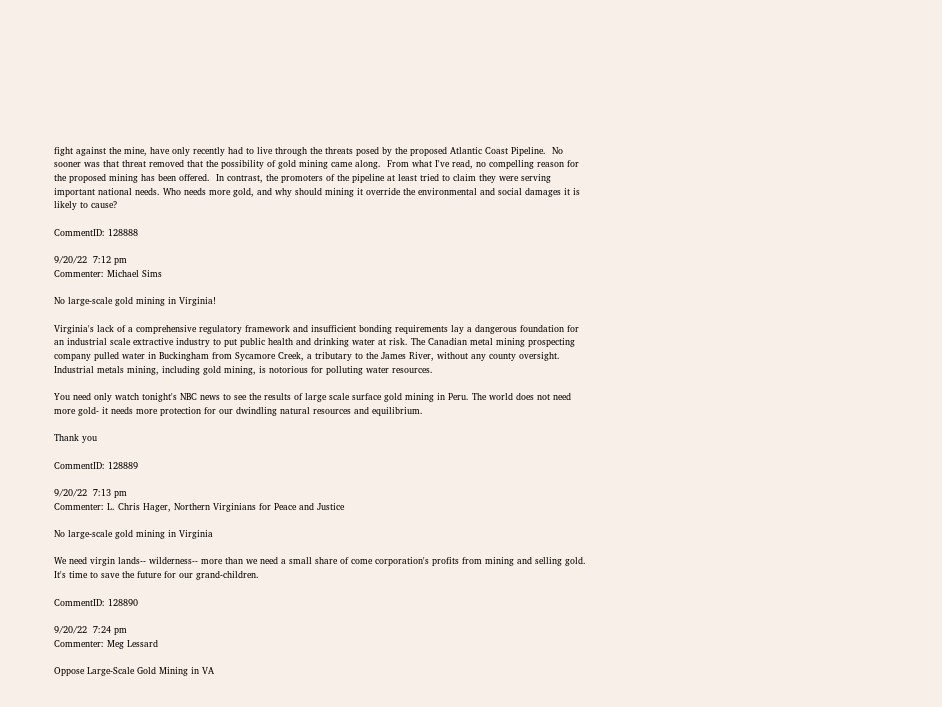fight against the mine, have only recently had to live through the threats posed by the proposed Atlantic Coast Pipeline.  No sooner was that threat removed that the possibility of gold mining came along.  From what I've read, no compelling reason for the proposed mining has been offered.  In contrast, the promoters of the pipeline at least tried to claim they were serving important national needs. Who needs more gold, and why should mining it override the environmental and social damages it is likely to cause?

CommentID: 128888

9/20/22  7:12 pm
Commenter: Michael Sims

No large-scale gold mining in Virginia!

Virginia's lack of a comprehensive regulatory framework and insufficient bonding requirements lay a dangerous foundation for an industrial scale extractive industry to put public health and drinking water at risk. The Canadian metal mining prospecting company pulled water in Buckingham from Sycamore Creek, a tributary to the James River, without any county oversight. Industrial metals mining, including gold mining, is notorious for polluting water resources.

You need only watch tonight's NBC news to see the results of large scale surface gold mining in Peru. The world does not need more gold- it needs more protection for our dwindling natural resources and equilibrium.

Thank you

CommentID: 128889

9/20/22  7:13 pm
Commenter: L. Chris Hager, Northern Virginians for Peace and Justice

No large-scale gold mining in Virginia

We need virgin lands-- wilderness-- more than we need a small share of come corporation's profits from mining and selling gold.  It's time to save the future for our grand-children.

CommentID: 128890

9/20/22  7:24 pm
Commenter: Meg Lessard

Oppose Large-Scale Gold Mining in VA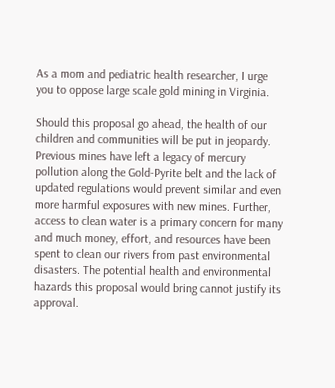As a mom and pediatric health researcher, I urge you to oppose large scale gold mining in Virginia.

Should this proposal go ahead, the health of our children and communities will be put in jeopardy. Previous mines have left a legacy of mercury pollution along the Gold-Pyrite belt and the lack of updated regulations would prevent similar and even more harmful exposures with new mines. Further, access to clean water is a primary concern for many and much money, effort, and resources have been spent to clean our rivers from past environmental disasters. The potential health and environmental hazards this proposal would bring cannot justify its approval.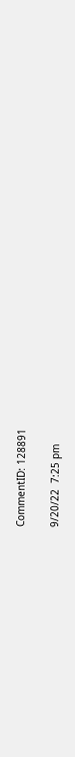CommentID: 128891

9/20/22  7:25 pm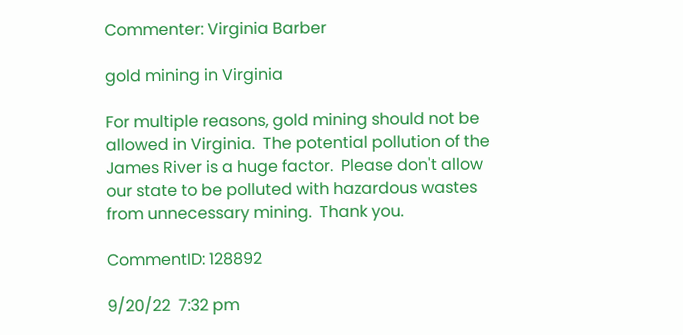Commenter: Virginia Barber

gold mining in Virginia

For multiple reasons, gold mining should not be allowed in Virginia.  The potential pollution of the James River is a huge factor.  Please don't allow our state to be polluted with hazardous wastes from unnecessary mining.  Thank you.

CommentID: 128892

9/20/22  7:32 pm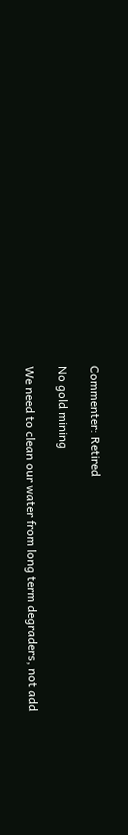Commenter: Retired

No gold mining

We need to clean our water from long term degraders, not add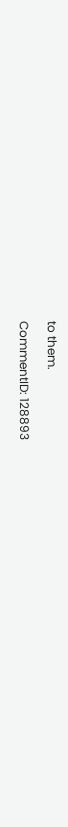to them.

CommentID: 128893